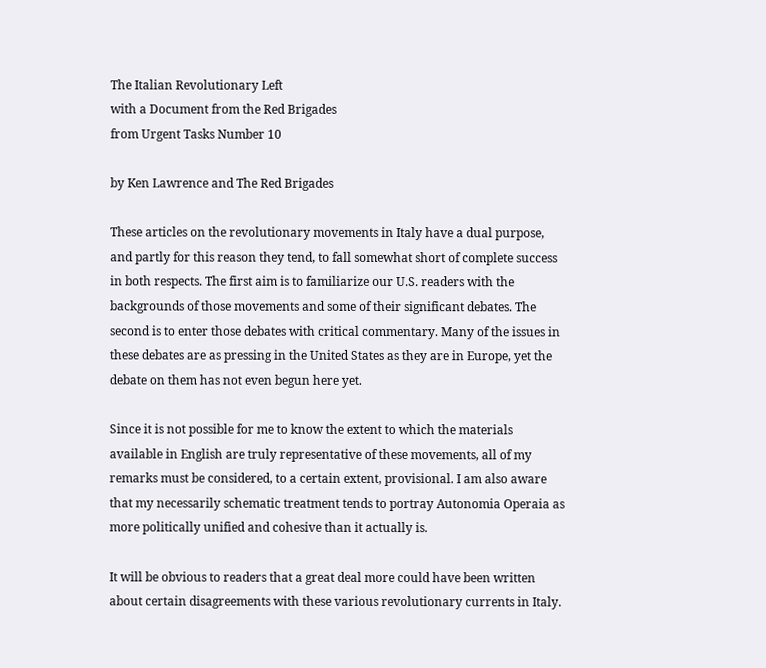The Italian Revolutionary Left
with a Document from the Red Brigades
from Urgent Tasks Number 10

by Ken Lawrence and The Red Brigades

These articles on the revolutionary movements in Italy have a dual purpose, and partly for this reason they tend, to fall somewhat short of complete success in both respects. The first aim is to familiarize our U.S. readers with the backgrounds of those movements and some of their significant debates. The second is to enter those debates with critical commentary. Many of the issues in these debates are as pressing in the United States as they are in Europe, yet the debate on them has not even begun here yet.

Since it is not possible for me to know the extent to which the materials available in English are truly representative of these movements, all of my remarks must be considered, to a certain extent, provisional. I am also aware that my necessarily schematic treatment tends to portray Autonomia Operaia as more politically unified and cohesive than it actually is.

It will be obvious to readers that a great deal more could have been written about certain disagreements with these various revolutionary currents in Italy.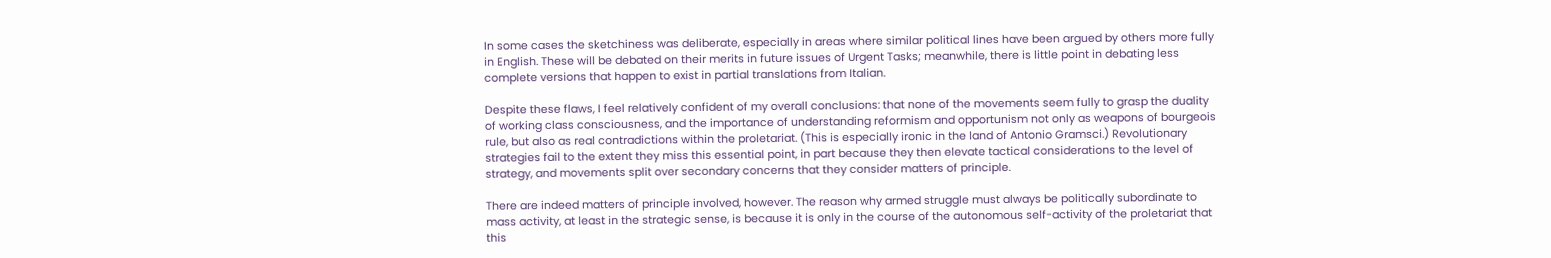In some cases the sketchiness was deliberate, especially in areas where similar political lines have been argued by others more fully in English. These will be debated on their merits in future issues of Urgent Tasks; meanwhile, there is little point in debating less complete versions that happen to exist in partial translations from Italian.

Despite these flaws, I feel relatively confident of my overall conclusions: that none of the movements seem fully to grasp the duality of working class consciousness, and the importance of understanding reformism and opportunism not only as weapons of bourgeois rule, but also as real contradictions within the proletariat. (This is especially ironic in the land of Antonio Gramsci.) Revolutionary strategies fail to the extent they miss this essential point, in part because they then elevate tactical considerations to the level of strategy, and movements split over secondary concerns that they consider matters of principle.

There are indeed matters of principle involved, however. The reason why armed struggle must always be politically subordinate to mass activity, at least in the strategic sense, is because it is only in the course of the autonomous self-activity of the proletariat that this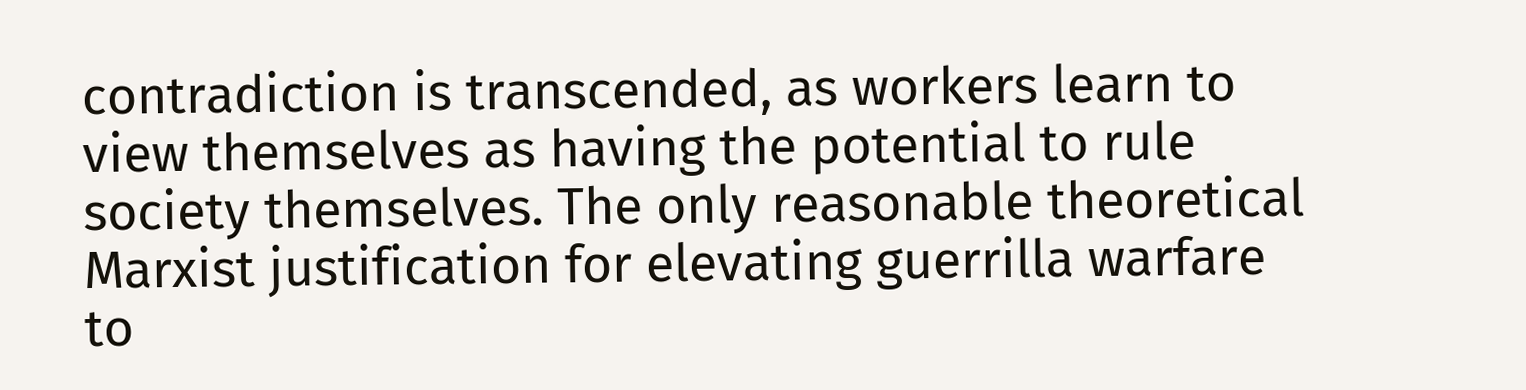contradiction is transcended, as workers learn to view themselves as having the potential to rule society themselves. The only reasonable theoretical Marxist justification for elevating guerrilla warfare to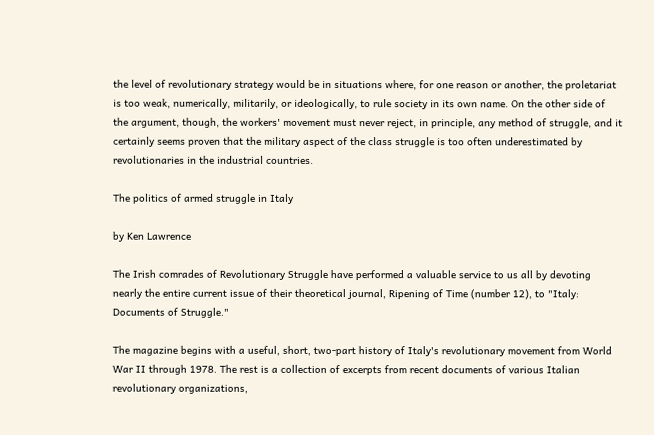the level of revolutionary strategy would be in situations where, for one reason or another, the proletariat is too weak, numerically, militarily, or ideologically, to rule society in its own name. On the other side of the argument, though, the workers' movement must never reject, in principle, any method of struggle, and it certainly seems proven that the military aspect of the class struggle is too often underestimated by revolutionaries in the industrial countries.

The politics of armed struggle in Italy

by Ken Lawrence

The Irish comrades of Revolutionary Struggle have performed a valuable service to us all by devoting nearly the entire current issue of their theoretical journal, Ripening of Time (number 12), to "Italy: Documents of Struggle."

The magazine begins with a useful, short, two-part history of Italy's revolutionary movement from World War II through 1978. The rest is a collection of excerpts from recent documents of various Italian revolutionary organizations,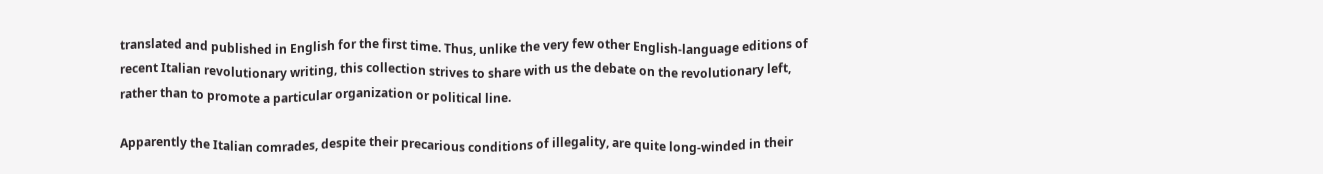translated and published in English for the first time. Thus, unlike the very few other English-language editions of recent Italian revolutionary writing, this collection strives to share with us the debate on the revolutionary left, rather than to promote a particular organization or political line.

Apparently the Italian comrades, despite their precarious conditions of illegality, are quite long-winded in their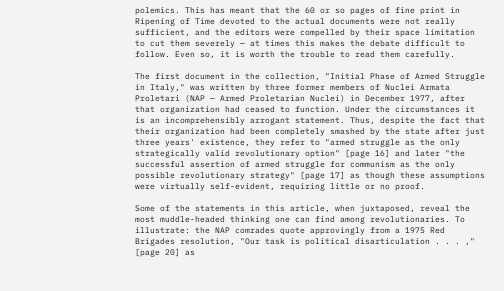polemics. This has meant that the 60 or so pages of fine print in Ripening of Time devoted to the actual documents were not really sufficient, and the editors were compelled by their space limitation to cut them severely — at times this makes the debate difficult to follow. Even so, it is worth the trouble to read them carefully.

The first document in the collection, "Initial Phase of Armed Struggle in Italy," was written by three former members of Nuclei Armata Proletari (NAP — Armed Proletarian Nuclei) in December 1977, after that organization had ceased to function. Under the circumstances it is an incomprehensibly arrogant statement. Thus, despite the fact that their organization had been completely smashed by the state after just three years' existence, they refer to "armed struggle as the only strategically valid revolutionary option" [page 16] and later "the successful assertion of armed struggle for communism as the only possible revolutionary strategy" [page 17] as though these assumptions were virtually self-evident, requiring little or no proof.

Some of the statements in this article, when juxtaposed, reveal the most muddle-headed thinking one can find among revolutionaries. To illustrate: the NAP comrades quote approvingly from a 1975 Red Brigades resolution, "Our task is political disarticulation . . . ," [page 20] as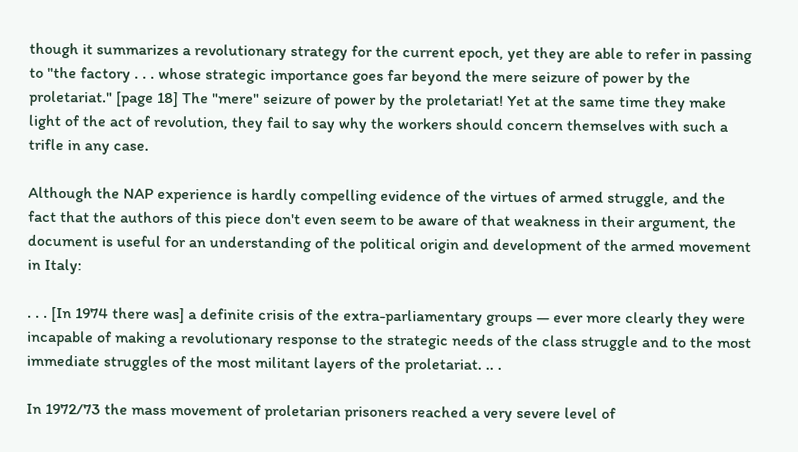though it summarizes a revolutionary strategy for the current epoch, yet they are able to refer in passing to "the factory . . . whose strategic importance goes far beyond the mere seizure of power by the proletariat." [page 18] The "mere" seizure of power by the proletariat! Yet at the same time they make light of the act of revolution, they fail to say why the workers should concern themselves with such a trifle in any case.

Although the NAP experience is hardly compelling evidence of the virtues of armed struggle, and the fact that the authors of this piece don't even seem to be aware of that weakness in their argument, the document is useful for an understanding of the political origin and development of the armed movement in Italy:

. . . [In 1974 there was] a definite crisis of the extra-parliamentary groups — ever more clearly they were incapable of making a revolutionary response to the strategic needs of the class struggle and to the most immediate struggles of the most militant layers of the proletariat. .. .

In 1972/73 the mass movement of proletarian prisoners reached a very severe level of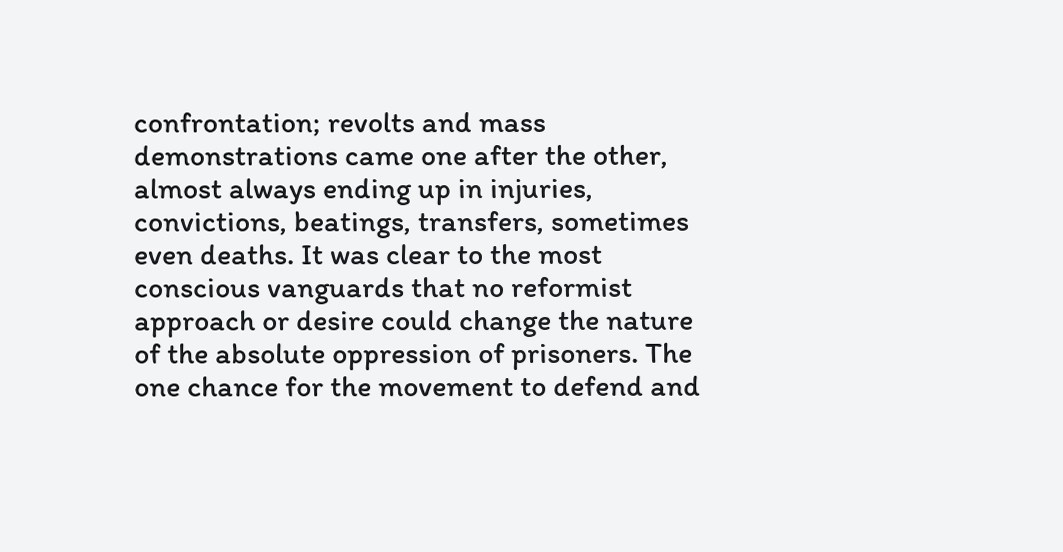confrontation; revolts and mass demonstrations came one after the other, almost always ending up in injuries, convictions, beatings, transfers, sometimes even deaths. It was clear to the most conscious vanguards that no reformist approach or desire could change the nature of the absolute oppression of prisoners. The one chance for the movement to defend and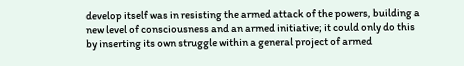develop itself was in resisting the armed attack of the powers, building a new level of consciousness and an armed initiative; it could only do this by inserting its own struggle within a general project of armed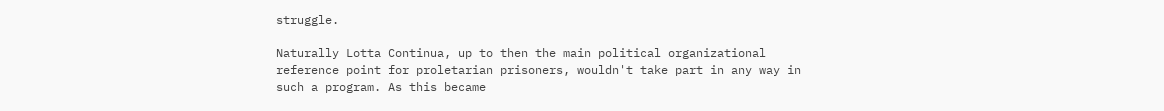struggle.

Naturally Lotta Continua, up to then the main political organizational reference point for proletarian prisoners, wouldn't take part in any way in such a program. As this became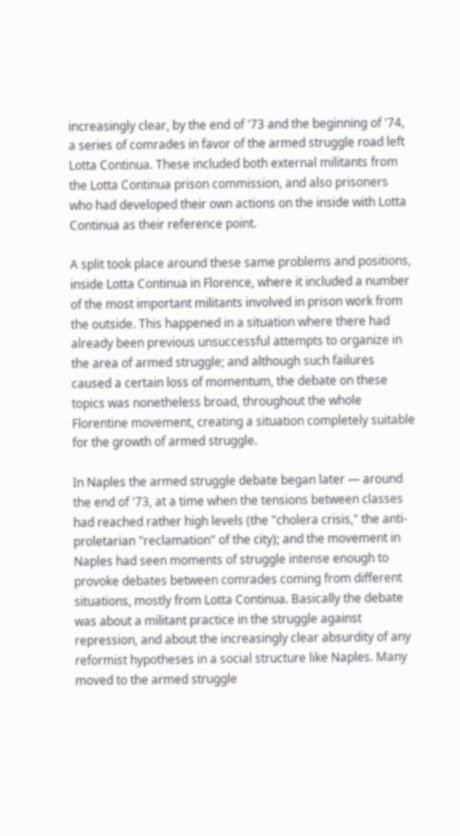increasingly clear, by the end of '73 and the beginning of '74, a series of comrades in favor of the armed struggle road left Lotta Continua. These included both external militants from the Lotta Continua prison commission, and also prisoners who had developed their own actions on the inside with Lotta Continua as their reference point.

A split took place around these same problems and positions, inside Lotta Continua in Florence, where it included a number of the most important militants involved in prison work from the outside. This happened in a situation where there had already been previous unsuccessful attempts to organize in the area of armed struggle; and although such failures caused a certain loss of momentum, the debate on these topics was nonetheless broad, throughout the whole Florentine movement, creating a situation completely suitable for the growth of armed struggle.

In Naples the armed struggle debate began later — around the end of '73, at a time when the tensions between classes had reached rather high levels (the "cholera crisis," the anti-proletarian "reclamation" of the city); and the movement in Naples had seen moments of struggle intense enough to provoke debates between comrades coming from different situations, mostly from Lotta Continua. Basically the debate was about a militant practice in the struggle against repression, and about the increasingly clear absurdity of any reformist hypotheses in a social structure like Naples. Many moved to the armed struggle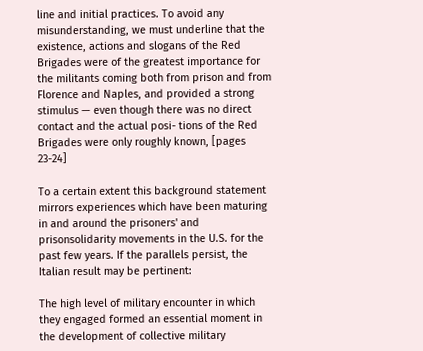line and initial practices. To avoid any misunderstanding, we must underline that the existence, actions and slogans of the Red Brigades were of the greatest importance for the militants coming both from prison and from Florence and Naples, and provided a strong stimulus — even though there was no direct contact and the actual posi- tions of the Red Brigades were only roughly known, [pages 23-24]

To a certain extent this background statement mirrors experiences which have been maturing in and around the prisoners' and prisonsolidarity movements in the U.S. for the past few years. If the parallels persist, the Italian result may be pertinent:

The high level of military encounter in which they engaged formed an essential moment in the development of collective military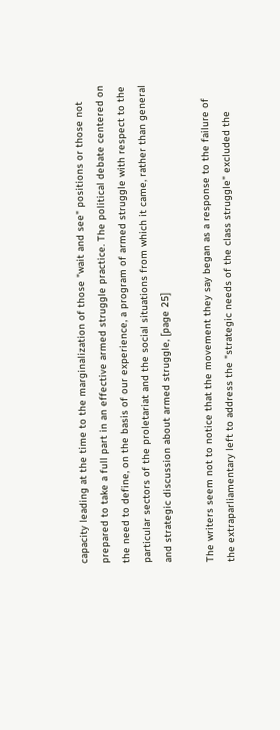capacity leading at the time to the marginalization of those "wait and see" positions or those not prepared to take a full part in an effective armed struggle practice. The political debate centered on the need to define, on the basis of our experience, a program of armed struggle with respect to the particular sectors of the proletariat and the social situations from which it came, rather than general and strategic discussion about armed struggle, [page 25]

The writers seem not to notice that the movement they say began as a response to the failure of the extraparliamentary left to address the "strategic needs of the class struggle" excluded the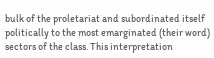bulk of the proletariat and subordinated itself politically to the most emarginated (their word) sectors of the class. This interpretation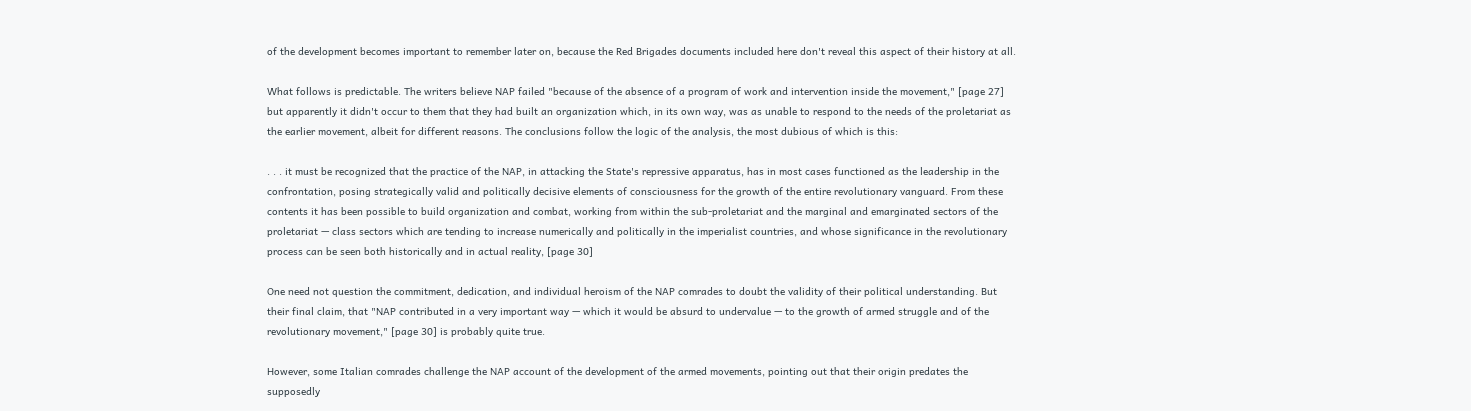of the development becomes important to remember later on, because the Red Brigades documents included here don't reveal this aspect of their history at all.

What follows is predictable. The writers believe NAP failed "because of the absence of a program of work and intervention inside the movement," [page 27] but apparently it didn't occur to them that they had built an organization which, in its own way, was as unable to respond to the needs of the proletariat as the earlier movement, albeit for different reasons. The conclusions follow the logic of the analysis, the most dubious of which is this:

. . . it must be recognized that the practice of the NAP, in attacking the State's repressive apparatus, has in most cases functioned as the leadership in the confrontation, posing strategically valid and politically decisive elements of consciousness for the growth of the entire revolutionary vanguard. From these contents it has been possible to build organization and combat, working from within the sub-proletariat and the marginal and emarginated sectors of the proletariat — class sectors which are tending to increase numerically and politically in the imperialist countries, and whose significance in the revolutionary process can be seen both historically and in actual reality, [page 30]

One need not question the commitment, dedication, and individual heroism of the NAP comrades to doubt the validity of their political understanding. But their final claim, that "NAP contributed in a very important way — which it would be absurd to undervalue — to the growth of armed struggle and of the revolutionary movement," [page 30] is probably quite true.

However, some Italian comrades challenge the NAP account of the development of the armed movements, pointing out that their origin predates the supposedly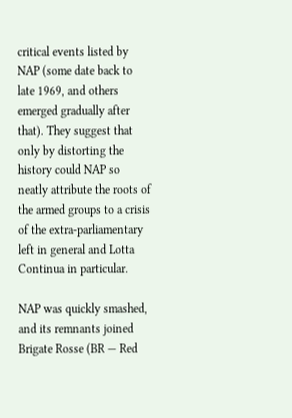critical events listed by NAP (some date back to late 1969, and others emerged gradually after that). They suggest that only by distorting the history could NAP so neatly attribute the roots of the armed groups to a crisis of the extra-parliamentary left in general and Lotta Continua in particular.

NAP was quickly smashed, and its remnants joined Brigate Rosse (BR — Red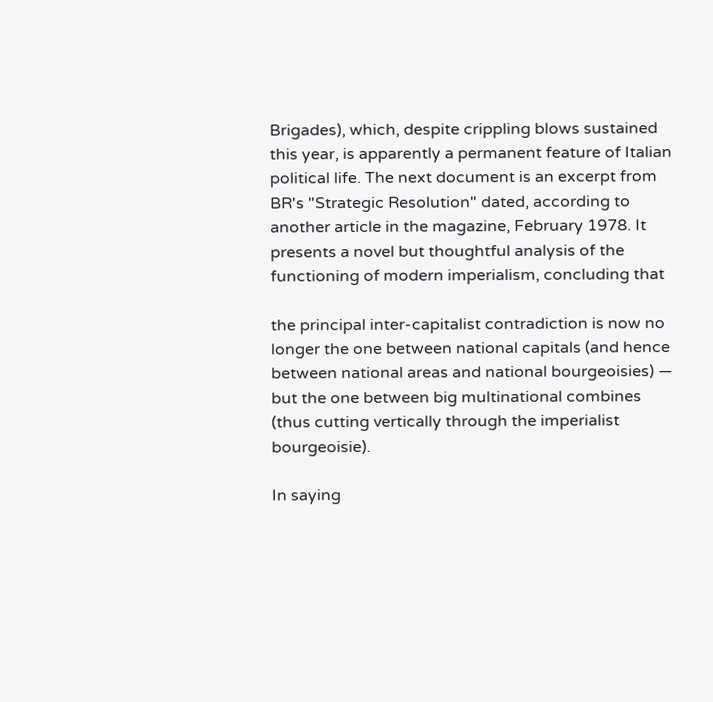Brigades), which, despite crippling blows sustained this year, is apparently a permanent feature of Italian political life. The next document is an excerpt from BR's "Strategic Resolution" dated, according to another article in the magazine, February 1978. It presents a novel but thoughtful analysis of the functioning of modern imperialism, concluding that

the principal inter-capitalist contradiction is now no longer the one between national capitals (and hence between national areas and national bourgeoisies) — but the one between big multinational combines (thus cutting vertically through the imperialist bourgeoisie).

In saying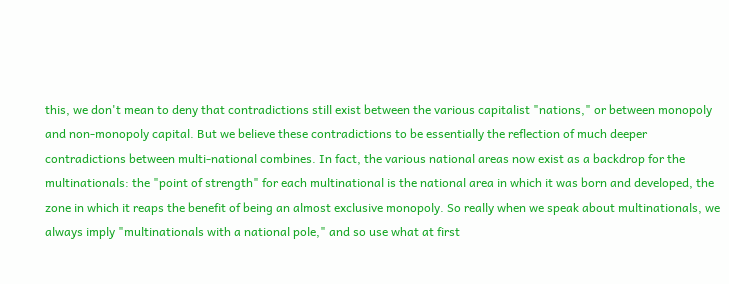this, we don't mean to deny that contradictions still exist between the various capitalist "nations," or between monopoly and non-monopoly capital. But we believe these contradictions to be essentially the reflection of much deeper contradictions between multi-national combines. In fact, the various national areas now exist as a backdrop for the multinationals: the "point of strength" for each multinational is the national area in which it was born and developed, the zone in which it reaps the benefit of being an almost exclusive monopoly. So really when we speak about multinationals, we always imply "multinationals with a national pole," and so use what at first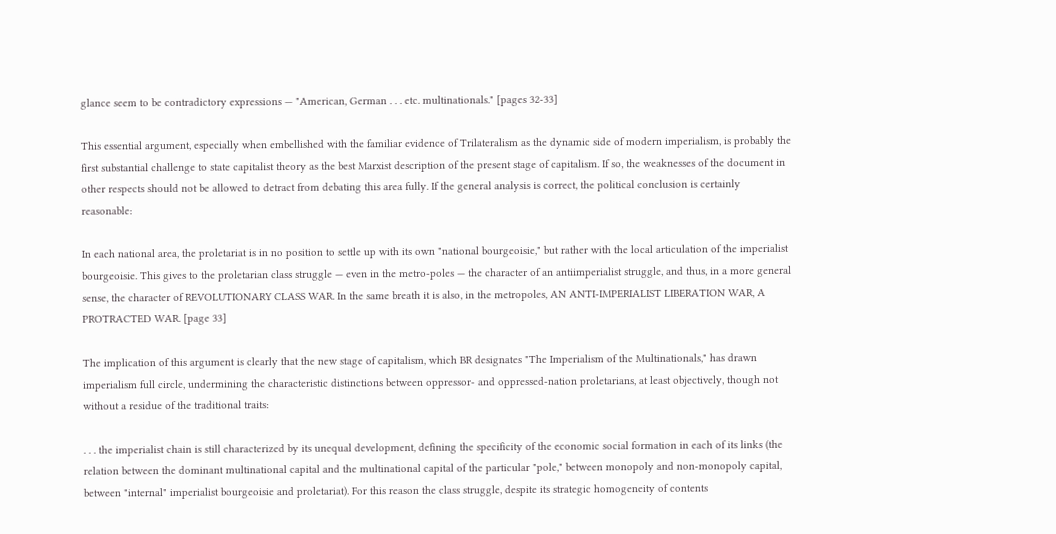glance seem to be contradictory expressions — "American, German . . . etc. multinationals." [pages 32-33]

This essential argument, especially when embellished with the familiar evidence of Trilateralism as the dynamic side of modern imperialism, is probably the first substantial challenge to state capitalist theory as the best Marxist description of the present stage of capitalism. If so, the weaknesses of the document in other respects should not be allowed to detract from debating this area fully. If the general analysis is correct, the political conclusion is certainly reasonable:

In each national area, the proletariat is in no position to settle up with its own "national bourgeoisie," but rather with the local articulation of the imperialist bourgeoisie. This gives to the proletarian class struggle — even in the metro-poles — the character of an antiimperialist struggle, and thus, in a more general sense, the character of REVOLUTIONARY CLASS WAR. In the same breath it is also, in the metropoles, AN ANTI-IMPERIALIST LIBERATION WAR, A PROTRACTED WAR. [page 33]

The implication of this argument is clearly that the new stage of capitalism, which BR designates "The Imperialism of the Multinationals," has drawn imperialism full circle, undermining the characteristic distinctions between oppressor- and oppressed-nation proletarians, at least objectively, though not without a residue of the traditional traits:

. . . the imperialist chain is still characterized by its unequal development, defining the specificity of the economic social formation in each of its links (the relation between the dominant multinational capital and the multinational capital of the particular "pole," between monopoly and non-monopoly capital, between "internal" imperialist bourgeoisie and proletariat). For this reason the class struggle, despite its strategic homogeneity of contents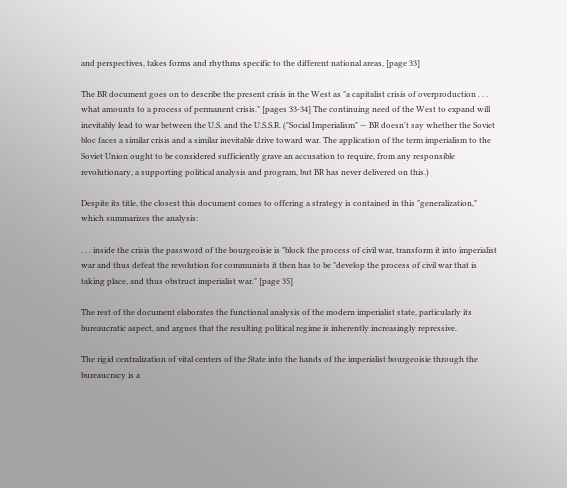and perspectives, takes forms and rhythms specific to the different national areas, [page 33]

The BR document goes on to describe the present crisis in the West as "a capitalist crisis of overproduction . . . what amounts to a process of permanent crisis." [pages 33-34] The continuing need of the West to expand will inevitably lead to war between the U.S. and the U.S.S.R. ("Social Imperialism" — BR doesn't say whether the Soviet bloc faces a similar crisis and a similar inevitable drive toward war. The application of the term imperialism to the Soviet Union ought to be considered sufficiently grave an accusation to require, from any responsible revolutionary, a supporting political analysis and program, but BR has never delivered on this.)

Despite its title, the closest this document comes to offering a strategy is contained in this "generalization," which summarizes the analysis:

. . . inside the crisis the password of the bourgeoisie is "block the process of civil war, transform it into imperialist war and thus defeat the revolution for communists it then has to be "develop the process of civil war that is taking place, and thus obstruct imperialist war." [page 35]

The rest of the document elaborates the functional analysis of the modern imperialist state, particularly its bureaucratic aspect, and argues that the resulting political regime is inherently increasingly repressive.

The rigid centralization of vital centers of the State into the hands of the imperialist bourgeoisie through the bureaucracy is a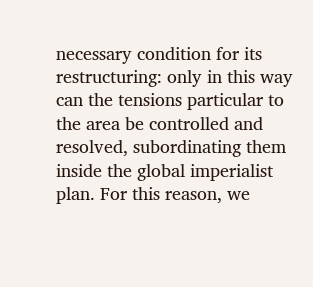necessary condition for its restructuring: only in this way can the tensions particular to the area be controlled and resolved, subordinating them inside the global imperialist plan. For this reason, we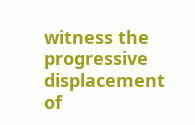witness the progressive displacement of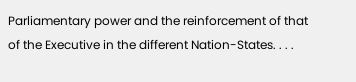Parliamentary power and the reinforcement of that of the Executive in the different Nation-States. . . .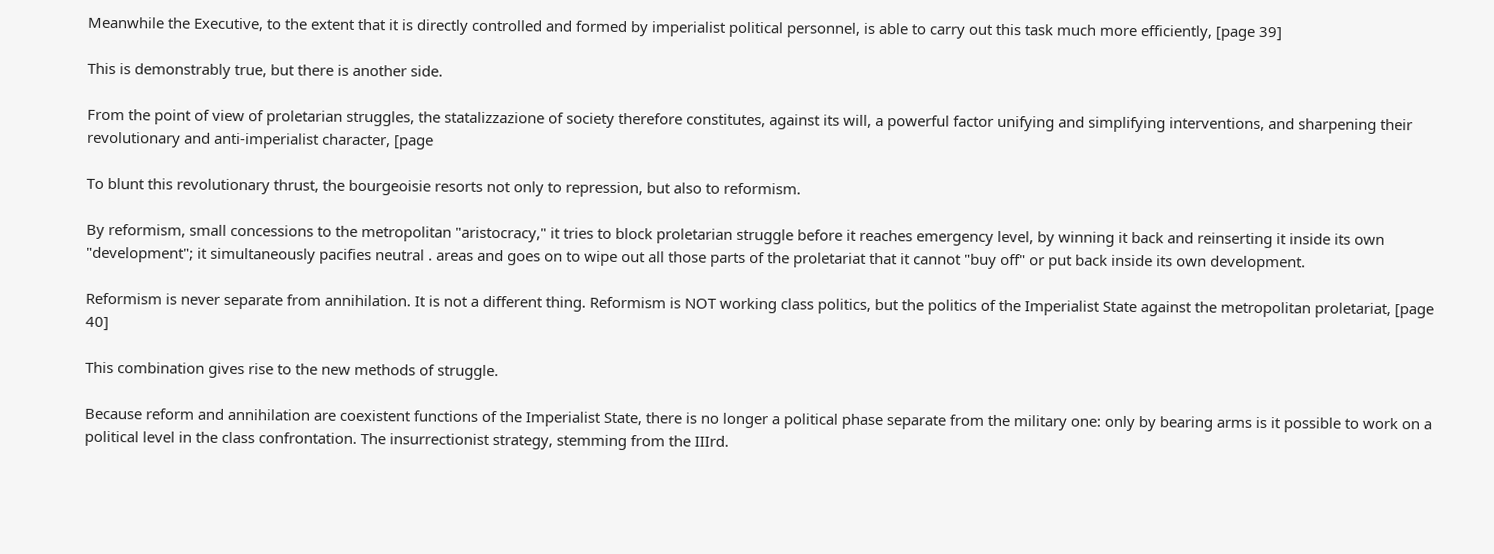Meanwhile the Executive, to the extent that it is directly controlled and formed by imperialist political personnel, is able to carry out this task much more efficiently, [page 39]

This is demonstrably true, but there is another side.

From the point of view of proletarian struggles, the statalizzazione of society therefore constitutes, against its will, a powerful factor unifying and simplifying interventions, and sharpening their revolutionary and anti-imperialist character, [page

To blunt this revolutionary thrust, the bourgeoisie resorts not only to repression, but also to reformism.

By reformism, small concessions to the metropolitan "aristocracy," it tries to block proletarian struggle before it reaches emergency level, by winning it back and reinserting it inside its own "development"; it simultaneously pacifies neutral . areas and goes on to wipe out all those parts of the proletariat that it cannot "buy off" or put back inside its own development.

Reformism is never separate from annihilation. It is not a different thing. Reformism is NOT working class politics, but the politics of the Imperialist State against the metropolitan proletariat, [page 40]

This combination gives rise to the new methods of struggle.

Because reform and annihilation are coexistent functions of the Imperialist State, there is no longer a political phase separate from the military one: only by bearing arms is it possible to work on a political level in the class confrontation. The insurrectionist strategy, stemming from the IIIrd.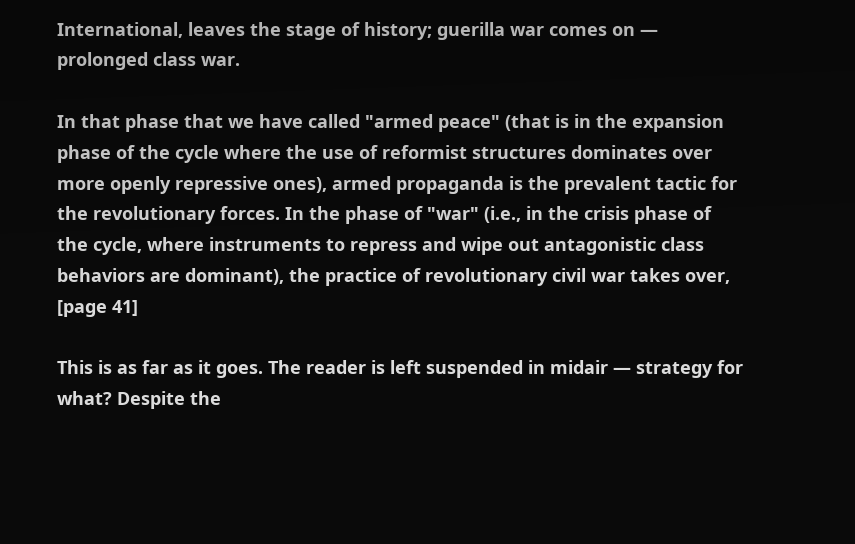International, leaves the stage of history; guerilla war comes on — prolonged class war.

In that phase that we have called "armed peace" (that is in the expansion phase of the cycle where the use of reformist structures dominates over more openly repressive ones), armed propaganda is the prevalent tactic for the revolutionary forces. In the phase of "war" (i.e., in the crisis phase of the cycle, where instruments to repress and wipe out antagonistic class behaviors are dominant), the practice of revolutionary civil war takes over, [page 41]

This is as far as it goes. The reader is left suspended in midair — strategy for what? Despite the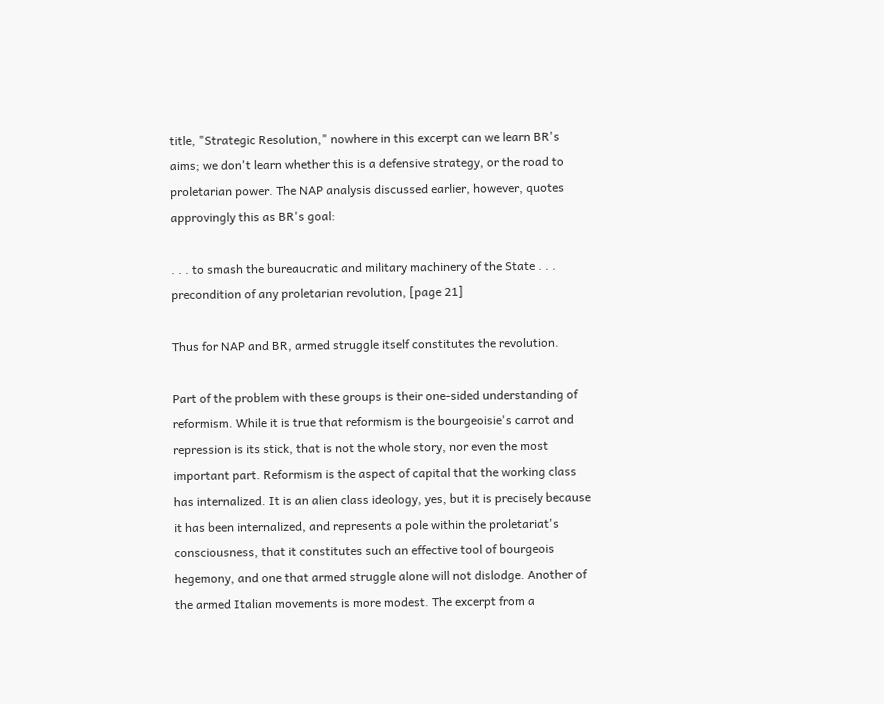title, "Strategic Resolution," nowhere in this excerpt can we learn BR's aims; we don't learn whether this is a defensive strategy, or the road to proletarian power. The NAP analysis discussed earlier, however, quotes approvingly this as BR's goal:

. . . to smash the bureaucratic and military machinery of the State . . . precondition of any proletarian revolution, [page 21]

Thus for NAP and BR, armed struggle itself constitutes the revolution.

Part of the problem with these groups is their one-sided understanding of reformism. While it is true that reformism is the bourgeoisie's carrot and repression is its stick, that is not the whole story, nor even the most important part. Reformism is the aspect of capital that the working class has internalized. It is an alien class ideology, yes, but it is precisely because it has been internalized, and represents a pole within the proletariat's consciousness, that it constitutes such an effective tool of bourgeois hegemony, and one that armed struggle alone will not dislodge. Another of the armed Italian movements is more modest. The excerpt from a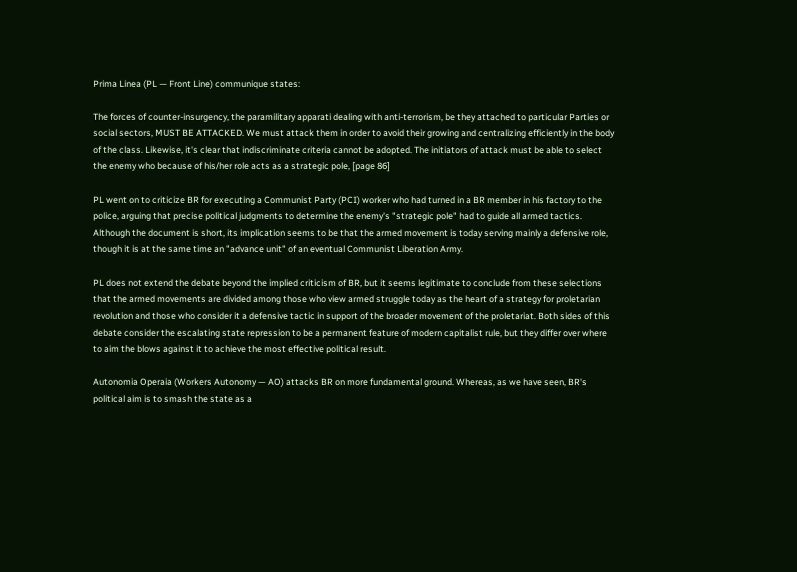Prima Linea (PL — Front Line) communique states:

The forces of counter-insurgency, the paramilitary apparati dealing with anti-terrorism, be they attached to particular Parties or social sectors, MUST BE ATTACKED. We must attack them in order to avoid their growing and centralizing efficiently in the body of the class. Likewise, it's clear that indiscriminate criteria cannot be adopted. The initiators of attack must be able to select the enemy who because of his/her role acts as a strategic pole, [page 86]

PL went on to criticize BR for executing a Communist Party (PCI) worker who had turned in a BR member in his factory to the police, arguing that precise political judgments to determine the enemy's "strategic pole" had to guide all armed tactics. Although the document is short, its implication seems to be that the armed movement is today serving mainly a defensive role, though it is at the same time an "advance unit" of an eventual Communist Liberation Army.

PL does not extend the debate beyond the implied criticism of BR, but it seems legitimate to conclude from these selections that the armed movements are divided among those who view armed struggle today as the heart of a strategy for proletarian revolution and those who consider it a defensive tactic in support of the broader movement of the proletariat. Both sides of this debate consider the escalating state repression to be a permanent feature of modern capitalist rule, but they differ over where to aim the blows against it to achieve the most effective political result.

Autonomia Operaia (Workers Autonomy — AO) attacks BR on more fundamental ground. Whereas, as we have seen, BR's political aim is to smash the state as a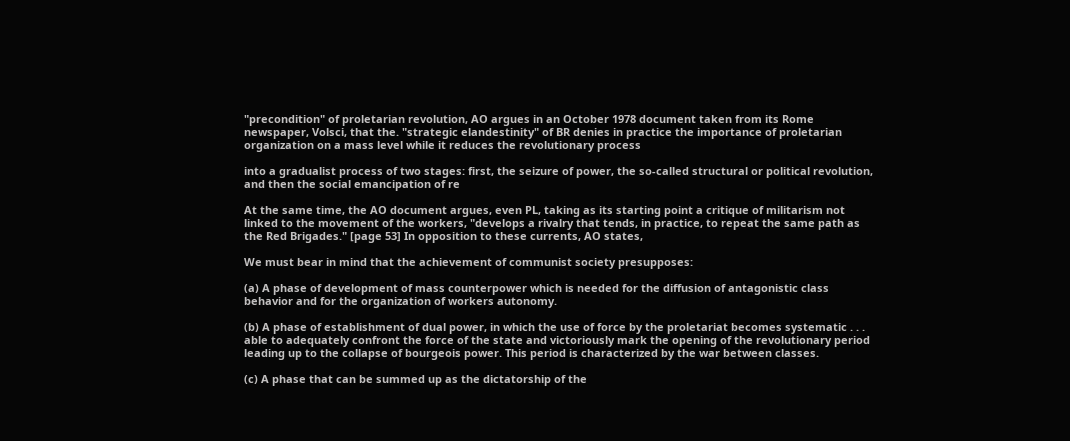"precondition" of proletarian revolution, AO argues in an October 1978 document taken from its Rome newspaper, Volsci, that the. "strategic elandestinity" of BR denies in practice the importance of proletarian organization on a mass level while it reduces the revolutionary process

into a gradualist process of two stages: first, the seizure of power, the so-called structural or political revolution, and then the social emancipation of re

At the same time, the AO document argues, even PL, taking as its starting point a critique of militarism not linked to the movement of the workers, "develops a rivalry that tends, in practice, to repeat the same path as the Red Brigades." [page 53] In opposition to these currents, AO states,

We must bear in mind that the achievement of communist society presupposes:

(a) A phase of development of mass counterpower which is needed for the diffusion of antagonistic class behavior and for the organization of workers autonomy.

(b) A phase of establishment of dual power, in which the use of force by the proletariat becomes systematic . . . able to adequately confront the force of the state and victoriously mark the opening of the revolutionary period leading up to the collapse of bourgeois power. This period is characterized by the war between classes.

(c) A phase that can be summed up as the dictatorship of the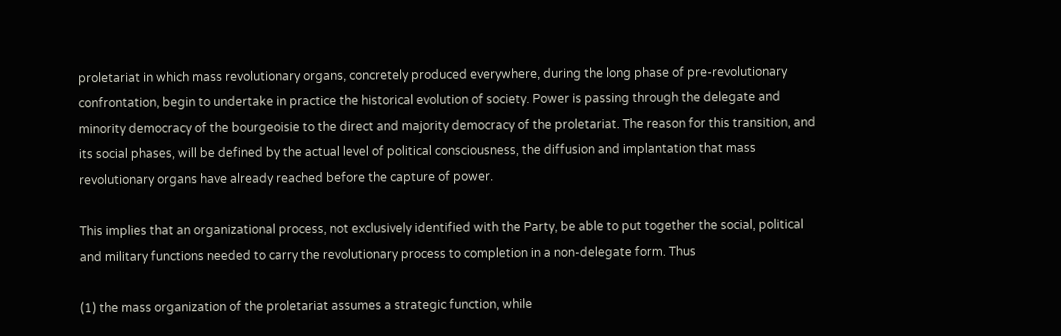proletariat in which mass revolutionary organs, concretely produced everywhere, during the long phase of pre-revolutionary confrontation, begin to undertake in practice the historical evolution of society. Power is passing through the delegate and minority democracy of the bourgeoisie to the direct and majority democracy of the proletariat. The reason for this transition, and its social phases, will be defined by the actual level of political consciousness, the diffusion and implantation that mass revolutionary organs have already reached before the capture of power.

This implies that an organizational process, not exclusively identified with the Party, be able to put together the social, political and military functions needed to carry the revolutionary process to completion in a non-delegate form. Thus

(1) the mass organization of the proletariat assumes a strategic function, while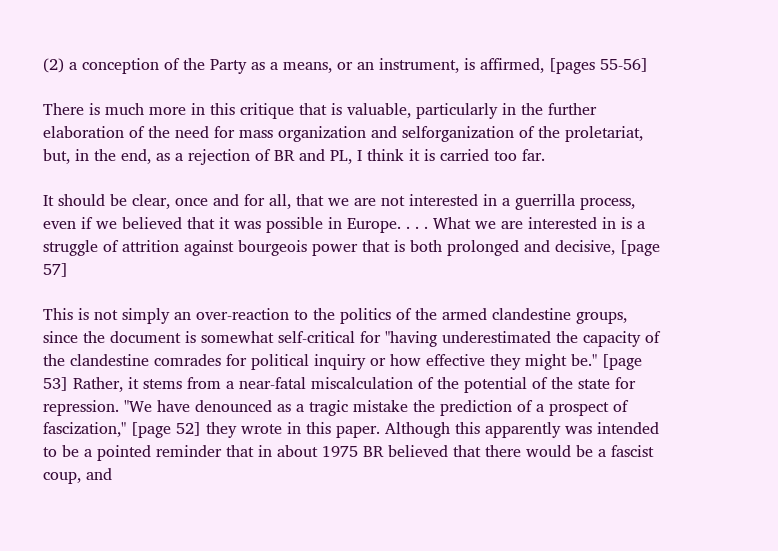(2) a conception of the Party as a means, or an instrument, is affirmed, [pages 55-56]

There is much more in this critique that is valuable, particularly in the further elaboration of the need for mass organization and selforganization of the proletariat, but, in the end, as a rejection of BR and PL, I think it is carried too far.

It should be clear, once and for all, that we are not interested in a guerrilla process, even if we believed that it was possible in Europe. . . . What we are interested in is a struggle of attrition against bourgeois power that is both prolonged and decisive, [page 57]

This is not simply an over-reaction to the politics of the armed clandestine groups, since the document is somewhat self-critical for "having underestimated the capacity of the clandestine comrades for political inquiry or how effective they might be." [page 53] Rather, it stems from a near-fatal miscalculation of the potential of the state for repression. "We have denounced as a tragic mistake the prediction of a prospect of fascization," [page 52] they wrote in this paper. Although this apparently was intended to be a pointed reminder that in about 1975 BR believed that there would be a fascist coup, and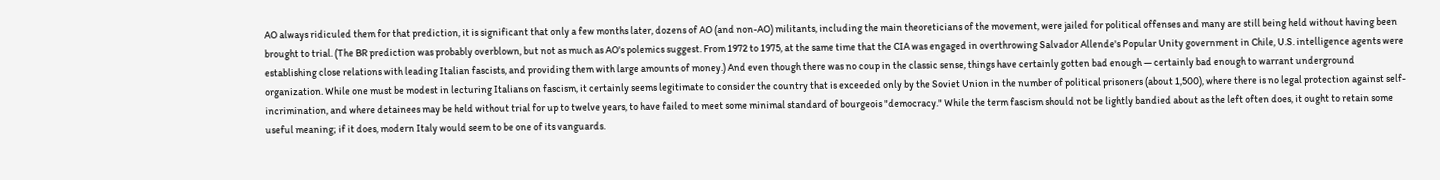AO always ridiculed them for that prediction, it is significant that only a few months later, dozens of AO (and non-AO) militants, including the main theoreticians of the movement, were jailed for political offenses and many are still being held without having been brought to trial. (The BR prediction was probably overblown, but not as much as AO's polemics suggest. From 1972 to 1975, at the same time that the CIA was engaged in overthrowing Salvador Allende's Popular Unity government in Chile, U.S. intelligence agents were establishing close relations with leading Italian fascists, and providing them with large amounts of money.) And even though there was no coup in the classic sense, things have certainly gotten bad enough — certainly bad enough to warrant underground organization. While one must be modest in lecturing Italians on fascism, it certainly seems legitimate to consider the country that is exceeded only by the Soviet Union in the number of political prisoners (about 1,500), where there is no legal protection against self-incrimination, and where detainees may be held without trial for up to twelve years, to have failed to meet some minimal standard of bourgeois "democracy." While the term fascism should not be lightly bandied about as the left often does, it ought to retain some useful meaning; if it does, modern Italy would seem to be one of its vanguards.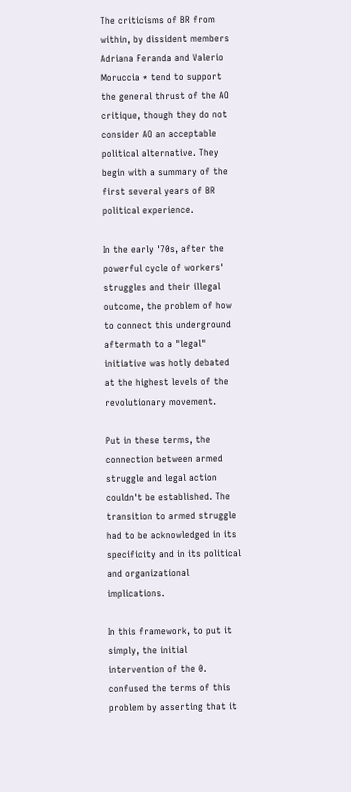The criticisms of BR from within, by dissident members Adriana Feranda and Valerio Moruccia * tend to support the general thrust of the AO critique, though they do not consider AO an acceptable political alternative. They begin with a summary of the first several years of BR political experience.

In the early '70s, after the powerful cycle of workers' struggles and their illegal outcome, the problem of how to connect this underground aftermath to a "legal" initiative was hotly debated at the highest levels of the revolutionary movement.

Put in these terms, the connection between armed struggle and legal action couldn't be established. The transition to armed struggle had to be acknowledged in its specificity and in its political and organizational implications.

In this framework, to put it simply, the initial intervention of the 0. confused the terms of this problem by asserting that it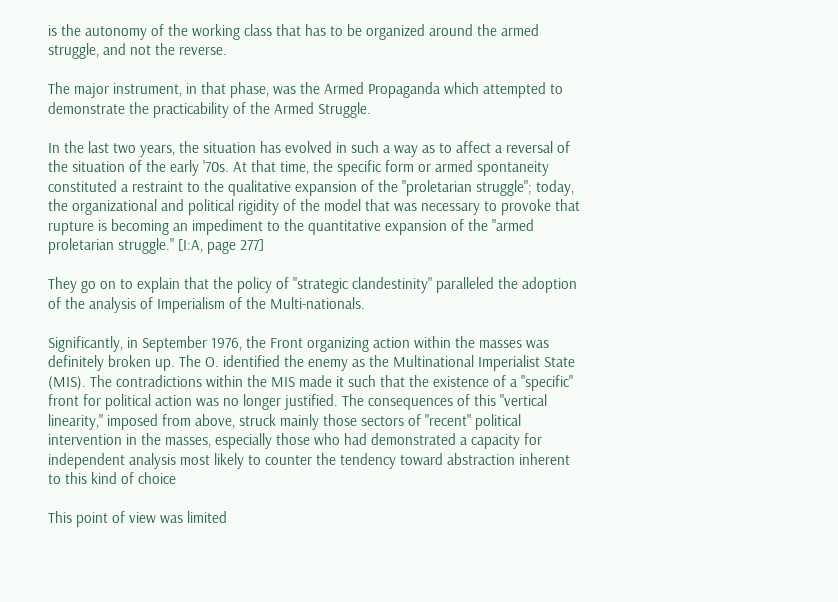is the autonomy of the working class that has to be organized around the armed struggle, and not the reverse.

The major instrument, in that phase, was the Armed Propaganda which attempted to demonstrate the practicability of the Armed Struggle.

In the last two years, the situation has evolved in such a way as to affect a reversal of the situation of the early '70s. At that time, the specific form or armed spontaneity constituted a restraint to the qualitative expansion of the "proletarian struggle"; today, the organizational and political rigidity of the model that was necessary to provoke that rupture is becoming an impediment to the quantitative expansion of the "armed proletarian struggle." [I:A, page 277]

They go on to explain that the policy of "strategic clandestinity" paralleled the adoption of the analysis of Imperialism of the Multi-nationals.

Significantly, in September 1976, the Front organizing action within the masses was definitely broken up. The O. identified the enemy as the Multinational Imperialist State (MIS). The contradictions within the MIS made it such that the existence of a "specific" front for political action was no longer justified. The consequences of this "vertical linearity," imposed from above, struck mainly those sectors of "recent" political intervention in the masses, especially those who had demonstrated a capacity for independent analysis most likely to counter the tendency toward abstraction inherent to this kind of choice

This point of view was limited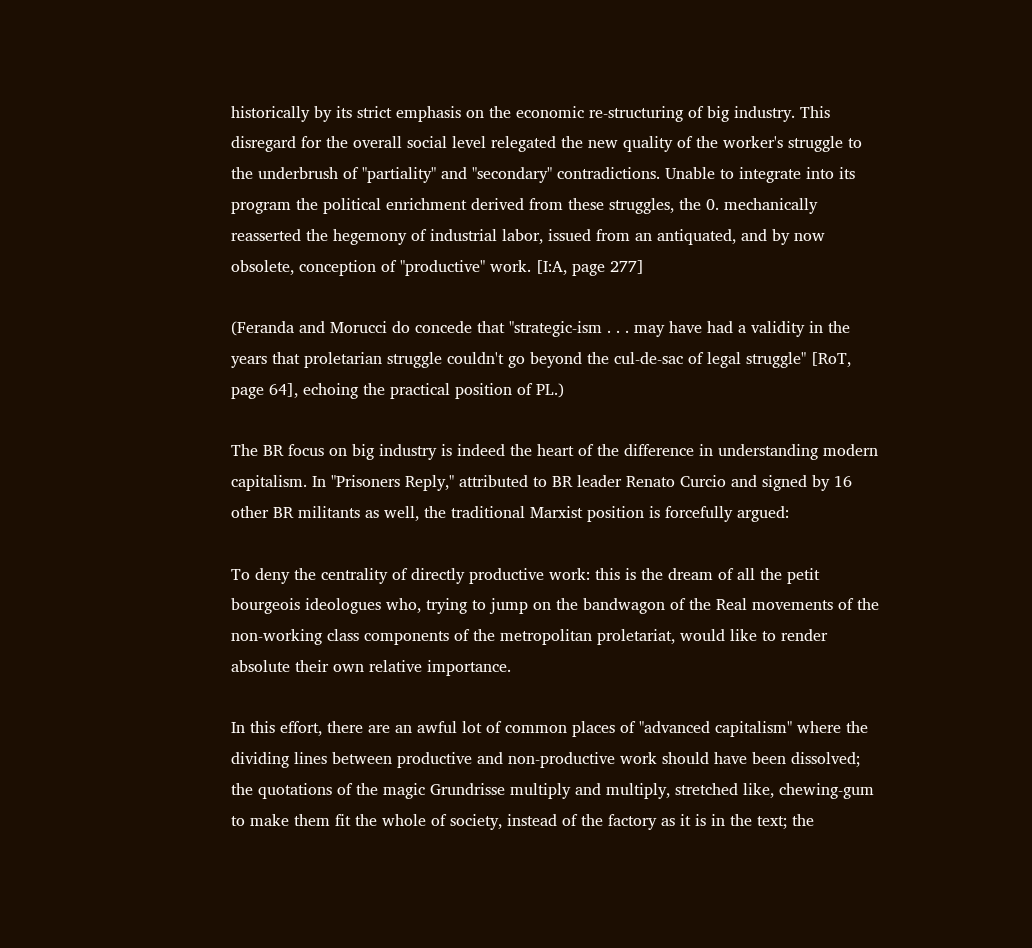historically by its strict emphasis on the economic re-structuring of big industry. This disregard for the overall social level relegated the new quality of the worker's struggle to the underbrush of "partiality" and "secondary" contradictions. Unable to integrate into its program the political enrichment derived from these struggles, the 0. mechanically reasserted the hegemony of industrial labor, issued from an antiquated, and by now obsolete, conception of "productive" work. [I:A, page 277]

(Feranda and Morucci do concede that "strategic-ism . . . may have had a validity in the years that proletarian struggle couldn't go beyond the cul-de-sac of legal struggle" [RoT, page 64], echoing the practical position of PL.)

The BR focus on big industry is indeed the heart of the difference in understanding modern capitalism. In "Prisoners Reply," attributed to BR leader Renato Curcio and signed by 16 other BR militants as well, the traditional Marxist position is forcefully argued:

To deny the centrality of directly productive work: this is the dream of all the petit bourgeois ideologues who, trying to jump on the bandwagon of the Real movements of the non-working class components of the metropolitan proletariat, would like to render absolute their own relative importance.

In this effort, there are an awful lot of common places of "advanced capitalism" where the dividing lines between productive and non-productive work should have been dissolved; the quotations of the magic Grundrisse multiply and multiply, stretched like, chewing-gum to make them fit the whole of society, instead of the factory as it is in the text; the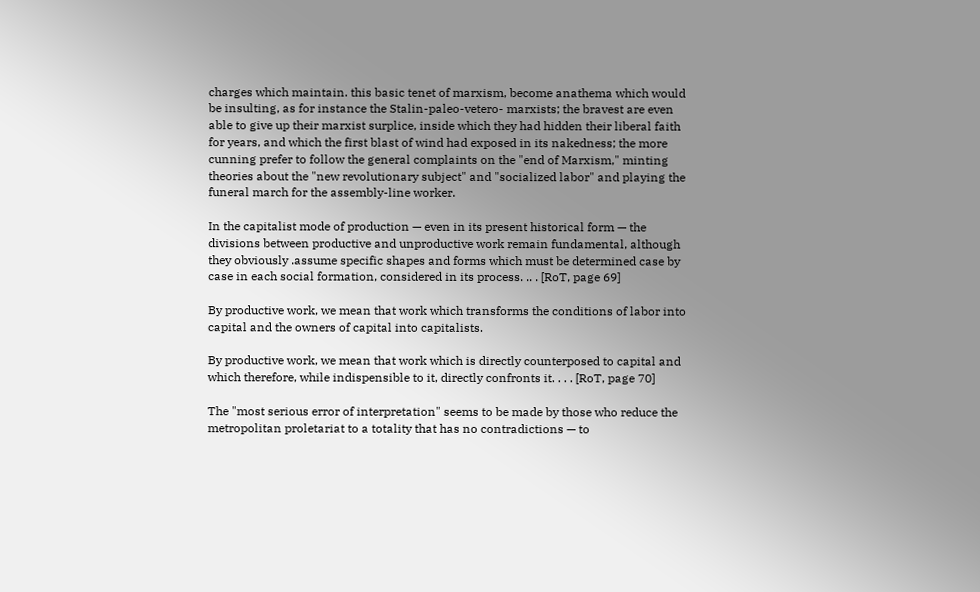charges which maintain. this basic tenet of marxism, become anathema which would be insulting, as for instance the Stalin-paleo-vetero- marxists; the bravest are even able to give up their marxist surplice, inside which they had hidden their liberal faith for years, and which the first blast of wind had exposed in its nakedness; the more cunning prefer to follow the general complaints on the "end of Marxism," minting theories about the "new revolutionary subject" and "socialized labor" and playing the funeral march for the assembly-line worker.

In the capitalist mode of production — even in its present historical form — the divisions between productive and unproductive work remain fundamental, although they obviously .assume specific shapes and forms which must be determined case by case in each social formation, considered in its process. .. . [RoT, page 69]

By productive work, we mean that work which transforms the conditions of labor into capital and the owners of capital into capitalists.

By productive work, we mean that work which is directly counterposed to capital and which therefore, while indispensible to it, directly confronts it. . . . [RoT, page 70]

The "most serious error of interpretation" seems to be made by those who reduce the metropolitan proletariat to a totality that has no contradictions — to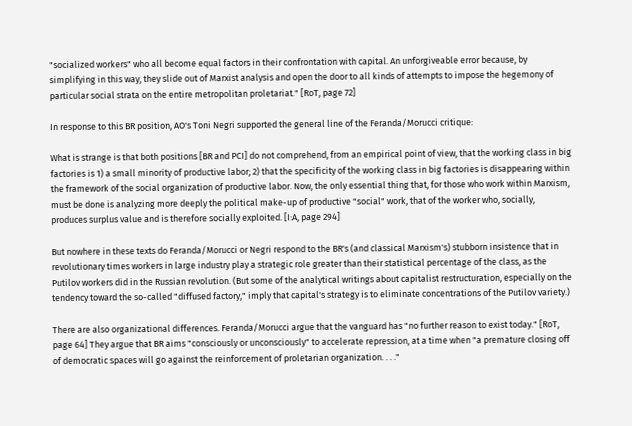"socialized workers" who all become equal factors in their confrontation with capital. An unforgiveable error because, by simplifying in this way, they slide out of Marxist analysis and open the door to all kinds of attempts to impose the hegemony of particular social strata on the entire metropolitan proletariat." [RoT, page 72]

In response to this BR position, AO's Toni Negri supported the general line of the Feranda/Morucci critique:

What is strange is that both positions [BR and PCI] do not comprehend, from an empirical point of view, that the working class in big factories is 1) a small minority of productive labor; 2) that the specificity of the working class in big factories is disappearing within the framework of the social organization of productive labor. Now, the only essential thing that, for those who work within Marxism, must be done is analyzing more deeply the political make-up of productive "social" work, that of the worker who, socially, produces surplus value and is therefore socially exploited. [I:A, page 294]

But nowhere in these texts do Feranda/Morucci or Negri respond to the BR's (and classical Marxism's) stubborn insistence that in revolutionary times workers in large industry play a strategic role greater than their statistical percentage of the class, as the Putilov workers did in the Russian revolution. (But some of the analytical writings about capitalist restructuration, especially on the tendency toward the so-called "diffused factory," imply that capital's strategy is to eliminate concentrations of the Putilov variety.)

There are also organizational differences. Feranda/Morucci argue that the vanguard has "no further reason to exist today." [RoT, page 64] They argue that BR aims "consciously or unconsciously" to accelerate repression, at a time when "a premature closing off of democratic spaces will go against the reinforcement of proletarian organization. . . ."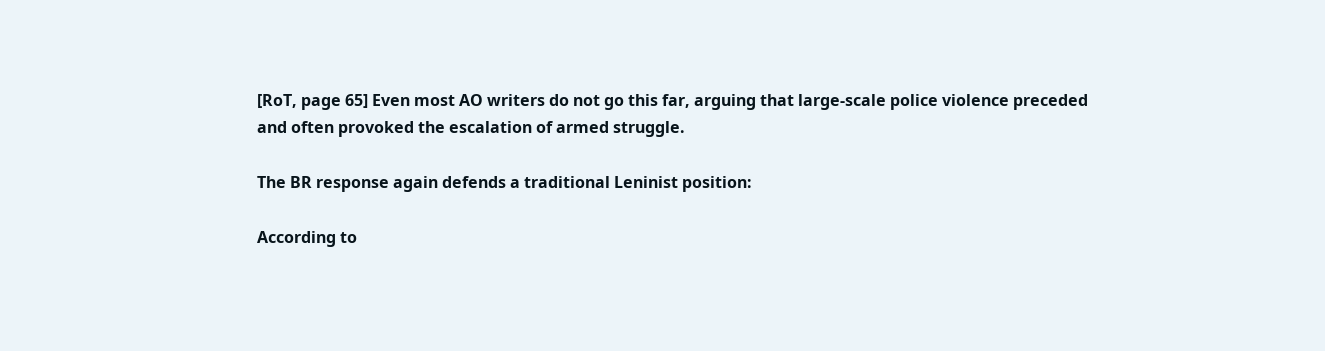[RoT, page 65] Even most AO writers do not go this far, arguing that large-scale police violence preceded and often provoked the escalation of armed struggle.

The BR response again defends a traditional Leninist position:

According to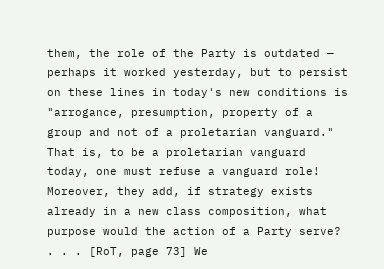them, the role of the Party is outdated — perhaps it worked yesterday, but to persist on these lines in today's new conditions is "arrogance, presumption, property of a group and not of a proletarian vanguard." That is, to be a proletarian vanguard today, one must refuse a vanguard role! Moreover, they add, if strategy exists already in a new class composition, what purpose would the action of a Party serve? . . . [RoT, page 73] We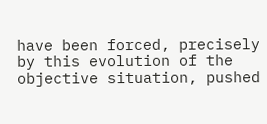have been forced, precisely by this evolution of the objective situation, pushed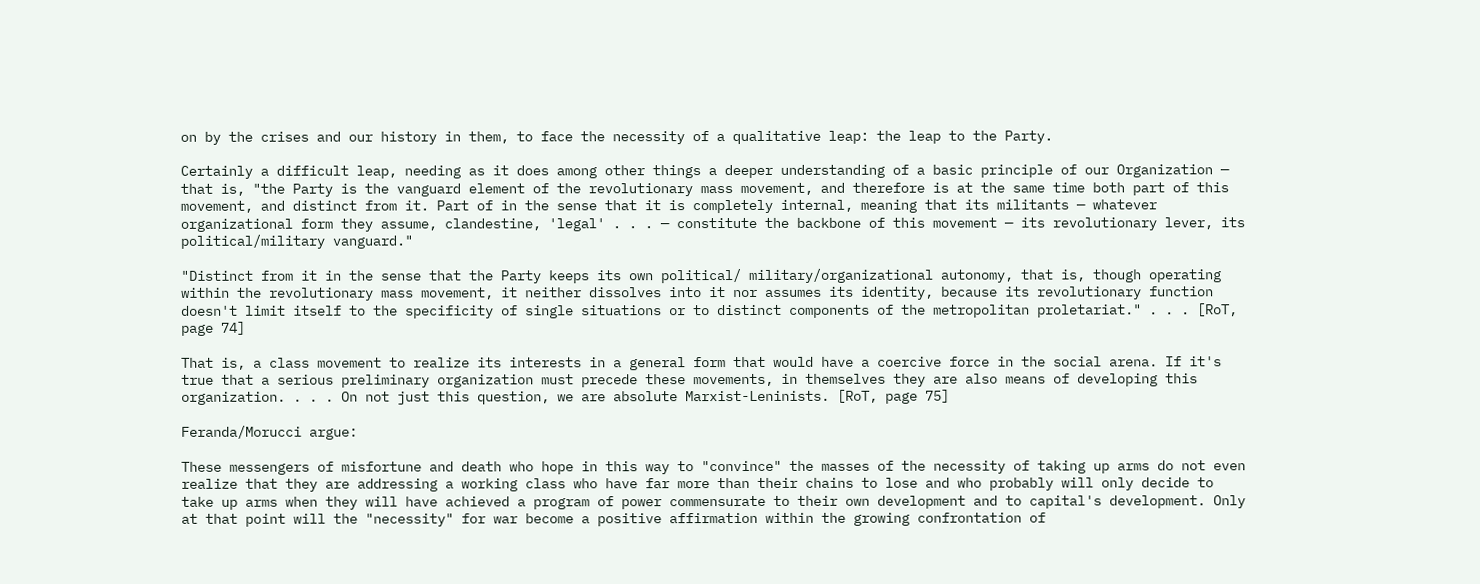on by the crises and our history in them, to face the necessity of a qualitative leap: the leap to the Party.

Certainly a difficult leap, needing as it does among other things a deeper understanding of a basic principle of our Organization — that is, "the Party is the vanguard element of the revolutionary mass movement, and therefore is at the same time both part of this movement, and distinct from it. Part of in the sense that it is completely internal, meaning that its militants — whatever organizational form they assume, clandestine, 'legal' . . . — constitute the backbone of this movement — its revolutionary lever, its political/military vanguard."

"Distinct from it in the sense that the Party keeps its own political/ military/organizational autonomy, that is, though operating within the revolutionary mass movement, it neither dissolves into it nor assumes its identity, because its revolutionary function doesn't limit itself to the specificity of single situations or to distinct components of the metropolitan proletariat." . . . [RoT, page 74]

That is, a class movement to realize its interests in a general form that would have a coercive force in the social arena. If it's true that a serious preliminary organization must precede these movements, in themselves they are also means of developing this organization. . . . On not just this question, we are absolute Marxist-Leninists. [RoT, page 75]

Feranda/Morucci argue:

These messengers of misfortune and death who hope in this way to "convince" the masses of the necessity of taking up arms do not even realize that they are addressing a working class who have far more than their chains to lose and who probably will only decide to take up arms when they will have achieved a program of power commensurate to their own development and to capital's development. Only at that point will the "necessity" for war become a positive affirmation within the growing confrontation of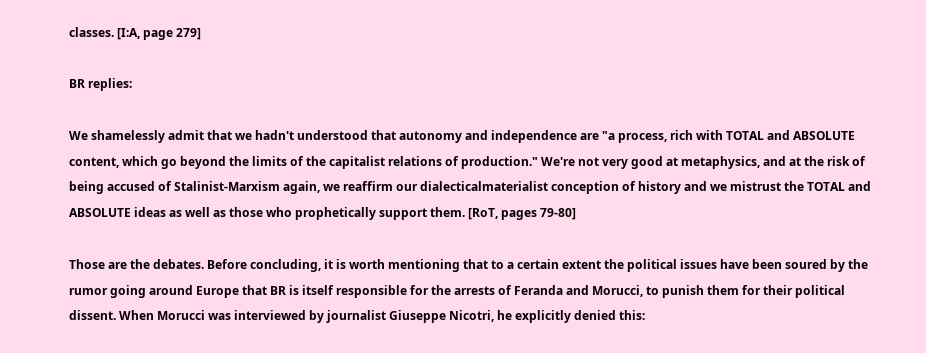classes. [I:A, page 279]

BR replies:

We shamelessly admit that we hadn't understood that autonomy and independence are "a process, rich with TOTAL and ABSOLUTE content, which go beyond the limits of the capitalist relations of production." We're not very good at metaphysics, and at the risk of being accused of Stalinist-Marxism again, we reaffirm our dialecticalmaterialist conception of history and we mistrust the TOTAL and ABSOLUTE ideas as well as those who prophetically support them. [RoT, pages 79-80]

Those are the debates. Before concluding, it is worth mentioning that to a certain extent the political issues have been soured by the rumor going around Europe that BR is itself responsible for the arrests of Feranda and Morucci, to punish them for their political dissent. When Morucci was interviewed by journalist Giuseppe Nicotri, he explicitly denied this: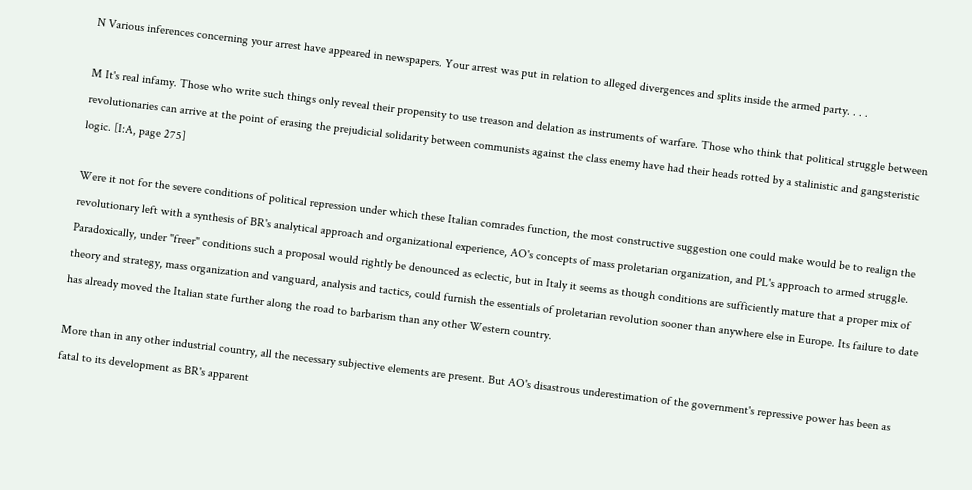N Various inferences concerning your arrest have appeared in newspapers. Your arrest was put in relation to alleged divergences and splits inside the armed party. . . .

M It's real infamy. Those who write such things only reveal their propensity to use treason and delation as instruments of warfare. Those who think that political struggle between revolutionaries can arrive at the point of erasing the prejudicial solidarity between communists against the class enemy have had their heads rotted by a stalinistic and gangsteristic logic. [I:A, page 275]

Were it not for the severe conditions of political repression under which these Italian comrades function, the most constructive suggestion one could make would be to realign the revolutionary left with a synthesis of BR's analytical approach and organizational experience, AO's concepts of mass proletarian organization, and PL's approach to armed struggle. Paradoxically, under "freer" conditions such a proposal would rightly be denounced as eclectic, but in Italy it seems as though conditions are sufficiently mature that a proper mix of theory and strategy, mass organization and vanguard, analysis and tactics, could furnish the essentials of proletarian revolution sooner than anywhere else in Europe. Its failure to date has already moved the Italian state further along the road to barbarism than any other Western country.

More than in any other industrial country, all the necessary subjective elements are present. But AO's disastrous underestimation of the government's repressive power has been as fatal to its development as BR's apparent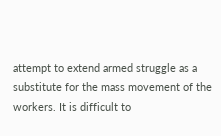attempt to extend armed struggle as a substitute for the mass movement of the workers. It is difficult to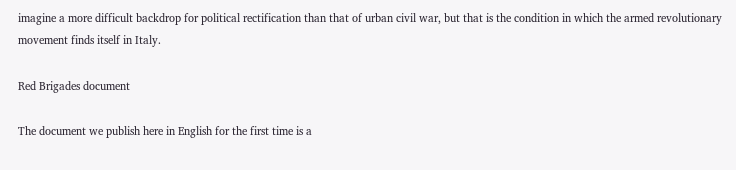imagine a more difficult backdrop for political rectification than that of urban civil war, but that is the condition in which the armed revolutionary movement finds itself in Italy.

Red Brigades document

The document we publish here in English for the first time is a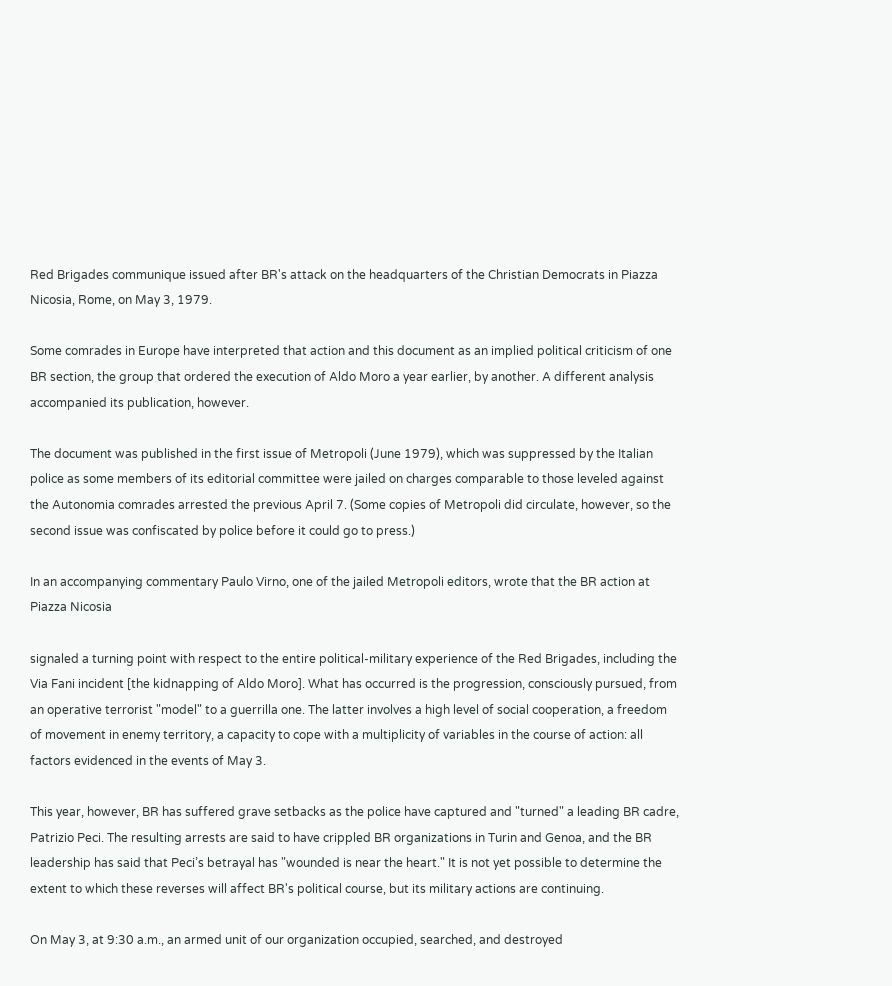Red Brigades communique issued after BR's attack on the headquarters of the Christian Democrats in Piazza Nicosia, Rome, on May 3, 1979.

Some comrades in Europe have interpreted that action and this document as an implied political criticism of one BR section, the group that ordered the execution of Aldo Moro a year earlier, by another. A different analysis accompanied its publication, however.

The document was published in the first issue of Metropoli (June 1979), which was suppressed by the Italian police as some members of its editorial committee were jailed on charges comparable to those leveled against the Autonomia comrades arrested the previous April 7. (Some copies of Metropoli did circulate, however, so the second issue was confiscated by police before it could go to press.)

In an accompanying commentary Paulo Virno, one of the jailed Metropoli editors, wrote that the BR action at Piazza Nicosia

signaled a turning point with respect to the entire political-military experience of the Red Brigades, including the Via Fani incident [the kidnapping of Aldo Moro]. What has occurred is the progression, consciously pursued, from an operative terrorist "model" to a guerrilla one. The latter involves a high level of social cooperation, a freedom of movement in enemy territory, a capacity to cope with a multiplicity of variables in the course of action: all factors evidenced in the events of May 3.

This year, however, BR has suffered grave setbacks as the police have captured and "turned" a leading BR cadre, Patrizio Peci. The resulting arrests are said to have crippled BR organizations in Turin and Genoa, and the BR leadership has said that Peci’s betrayal has "wounded is near the heart." It is not yet possible to determine the extent to which these reverses will affect BR's political course, but its military actions are continuing.

On May 3, at 9:30 a.m., an armed unit of our organization occupied, searched, and destroyed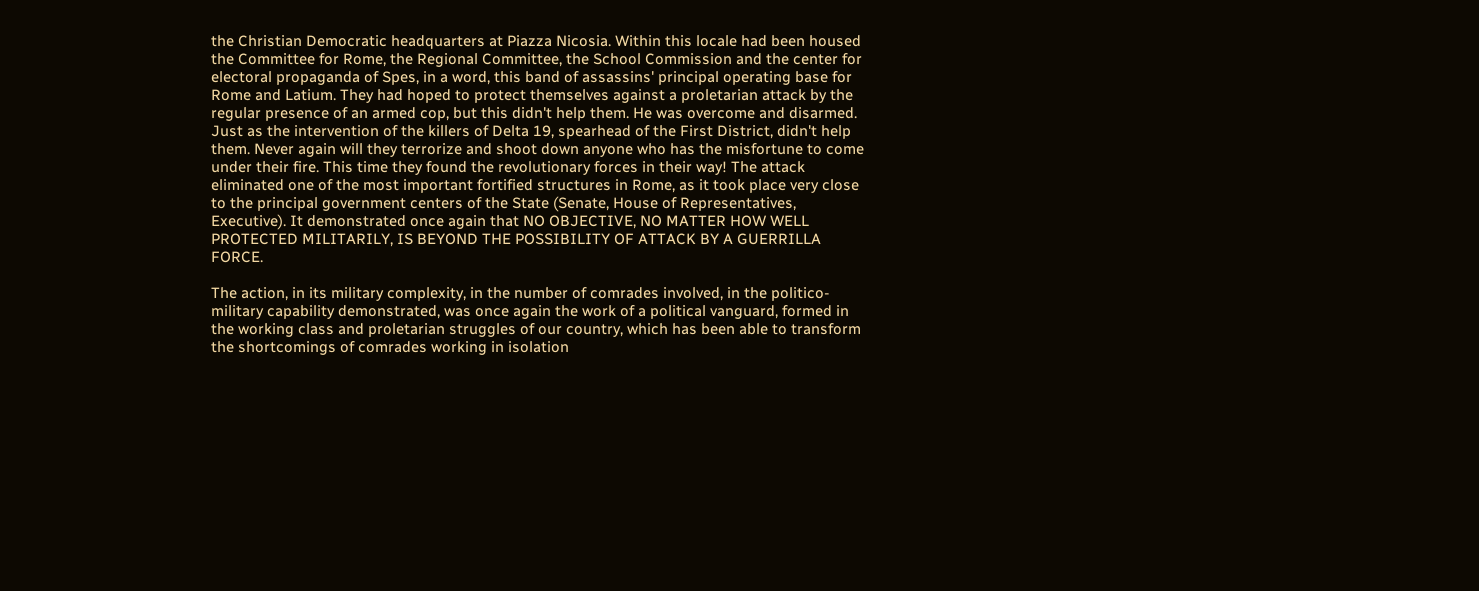the Christian Democratic headquarters at Piazza Nicosia. Within this locale had been housed the Committee for Rome, the Regional Committee, the School Commission and the center for electoral propaganda of Spes, in a word, this band of assassins' principal operating base for Rome and Latium. They had hoped to protect themselves against a proletarian attack by the regular presence of an armed cop, but this didn't help them. He was overcome and disarmed. Just as the intervention of the killers of Delta 19, spearhead of the First District, didn't help them. Never again will they terrorize and shoot down anyone who has the misfortune to come under their fire. This time they found the revolutionary forces in their way! The attack eliminated one of the most important fortified structures in Rome, as it took place very close to the principal government centers of the State (Senate, House of Representatives, Executive). It demonstrated once again that NO OBJECTIVE, NO MATTER HOW WELL PROTECTED MILITARILY, IS BEYOND THE POSSIBILITY OF ATTACK BY A GUERRILLA FORCE.

The action, in its military complexity, in the number of comrades involved, in the politico-military capability demonstrated, was once again the work of a political vanguard, formed in the working class and proletarian struggles of our country, which has been able to transform the shortcomings of comrades working in isolation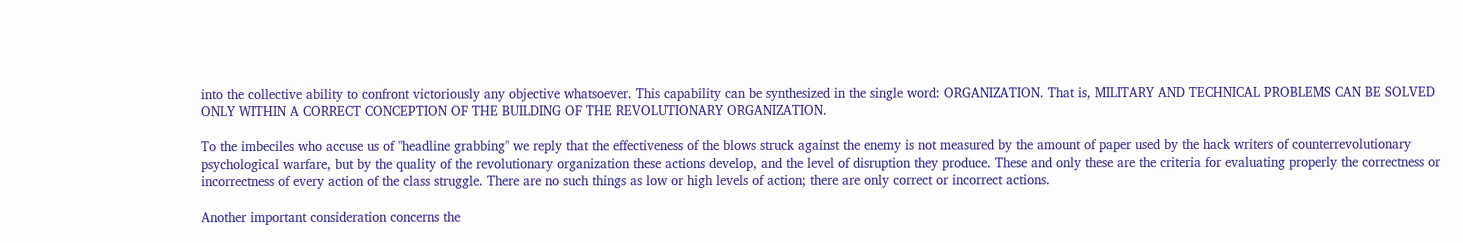into the collective ability to confront victoriously any objective whatsoever. This capability can be synthesized in the single word: ORGANIZATION. That is, MILITARY AND TECHNICAL PROBLEMS CAN BE SOLVED ONLY WITHIN A CORRECT CONCEPTION OF THE BUILDING OF THE REVOLUTIONARY ORGANIZATION.

To the imbeciles who accuse us of "headline grabbing" we reply that the effectiveness of the blows struck against the enemy is not measured by the amount of paper used by the hack writers of counterrevolutionary psychological warfare, but by the quality of the revolutionary organization these actions develop, and the level of disruption they produce. These and only these are the criteria for evaluating properly the correctness or incorrectness of every action of the class struggle. There are no such things as low or high levels of action; there are only correct or incorrect actions.

Another important consideration concerns the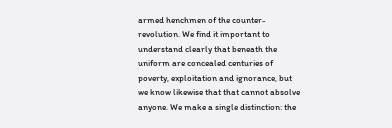armed henchmen of the counter-revolution. We find it important to understand clearly that beneath the uniform are concealed centuries of poverty, exploitation and ignorance, but we know likewise that that cannot absolve anyone. We make a single distinction: the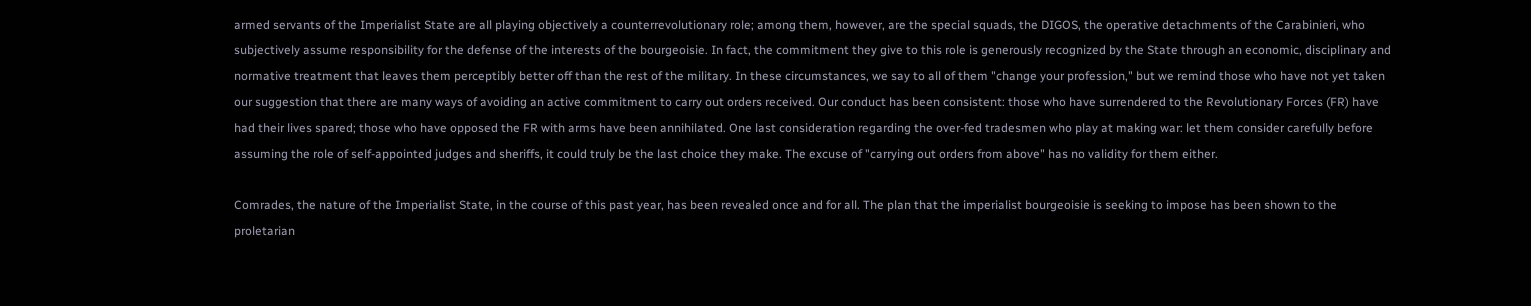armed servants of the Imperialist State are all playing objectively a counterrevolutionary role; among them, however, are the special squads, the DIGOS, the operative detachments of the Carabinieri, who subjectively assume responsibility for the defense of the interests of the bourgeoisie. In fact, the commitment they give to this role is generously recognized by the State through an economic, disciplinary and normative treatment that leaves them perceptibly better off than the rest of the military. In these circumstances, we say to all of them "change your profession," but we remind those who have not yet taken our suggestion that there are many ways of avoiding an active commitment to carry out orders received. Our conduct has been consistent: those who have surrendered to the Revolutionary Forces (FR) have had their lives spared; those who have opposed the FR with arms have been annihilated. One last consideration regarding the over-fed tradesmen who play at making war: let them consider carefully before assuming the role of self-appointed judges and sheriffs, it could truly be the last choice they make. The excuse of "carrying out orders from above" has no validity for them either.

Comrades, the nature of the Imperialist State, in the course of this past year, has been revealed once and for all. The plan that the imperialist bourgeoisie is seeking to impose has been shown to the proletarian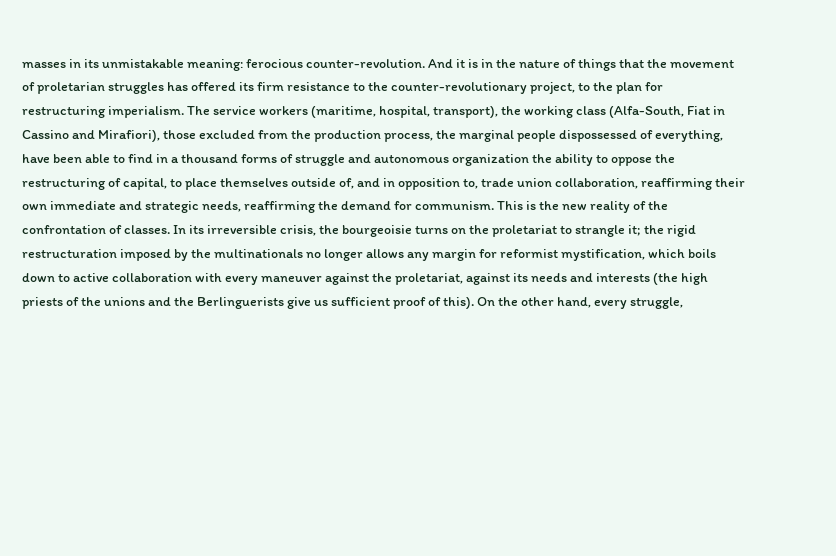masses in its unmistakable meaning: ferocious counter-revolution. And it is in the nature of things that the movement of proletarian struggles has offered its firm resistance to the counter-revolutionary project, to the plan for restructuring imperialism. The service workers (maritime, hospital, transport), the working class (Alfa-South, Fiat in Cassino and Mirafiori), those excluded from the production process, the marginal people dispossessed of everything, have been able to find in a thousand forms of struggle and autonomous organization the ability to oppose the restructuring of capital, to place themselves outside of, and in opposition to, trade union collaboration, reaffirming their own immediate and strategic needs, reaffirming the demand for communism. This is the new reality of the confrontation of classes. In its irreversible crisis, the bourgeoisie turns on the proletariat to strangle it; the rigid restructuration imposed by the multinationals no longer allows any margin for reformist mystification, which boils down to active collaboration with every maneuver against the proletariat, against its needs and interests (the high priests of the unions and the Berlinguerists give us sufficient proof of this). On the other hand, every struggle,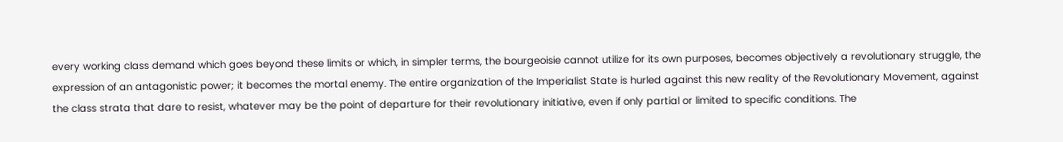every working class demand which goes beyond these limits or which, in simpler terms, the bourgeoisie cannot utilize for its own purposes, becomes objectively a revolutionary struggle, the expression of an antagonistic power; it becomes the mortal enemy. The entire organization of the Imperialist State is hurled against this new reality of the Revolutionary Movement, against the class strata that dare to resist, whatever may be the point of departure for their revolutionary initiative, even if only partial or limited to specific conditions. The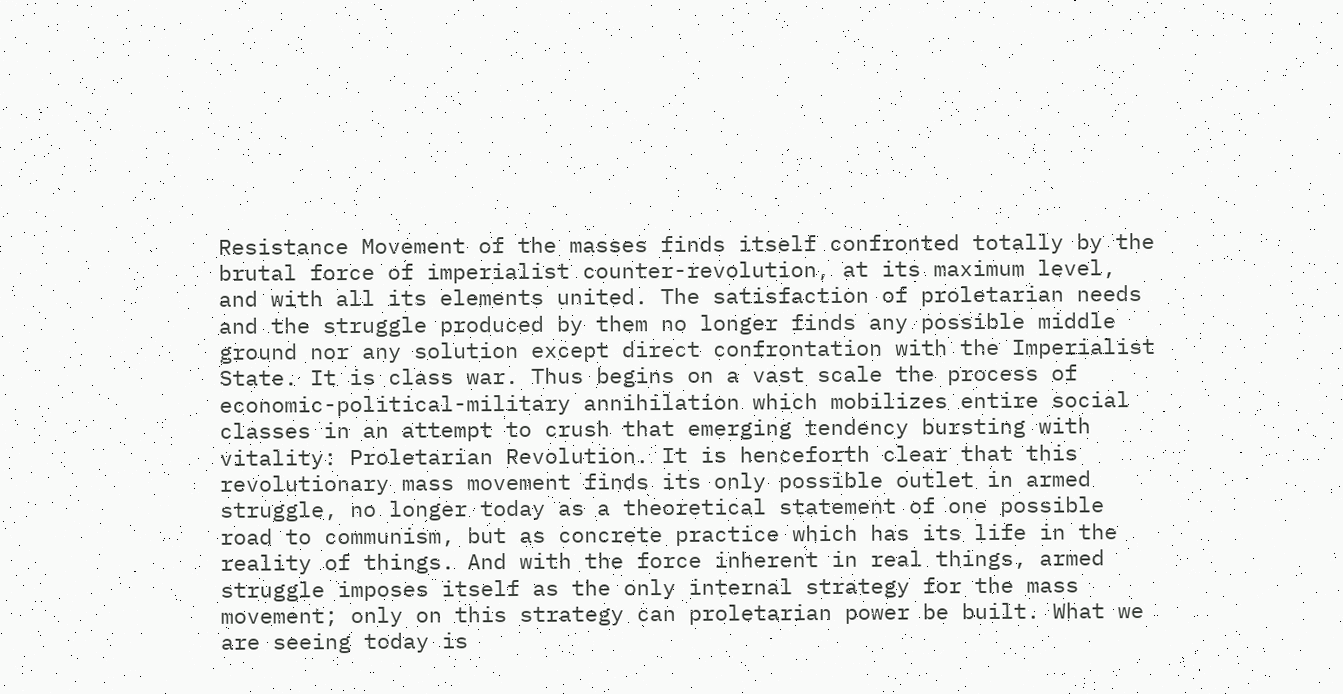Resistance Movement of the masses finds itself confronted totally by the brutal force of imperialist counter-revolution, at its maximum level, and with all its elements united. The satisfaction of proletarian needs and the struggle produced by them no longer finds any possible middle ground nor any solution except direct confrontation with the Imperialist State. It is class war. Thus begins on a vast scale the process of economic-political-military annihilation which mobilizes entire social classes in an attempt to crush that emerging tendency bursting with vitality: Proletarian Revolution. It is henceforth clear that this revolutionary mass movement finds its only possible outlet in armed struggle, no longer today as a theoretical statement of one possible road to communism, but as concrete practice which has its life in the reality of things. And with the force inherent in real things, armed struggle imposes itself as the only internal strategy for the mass movement; only on this strategy can proletarian power be built. What we are seeing today is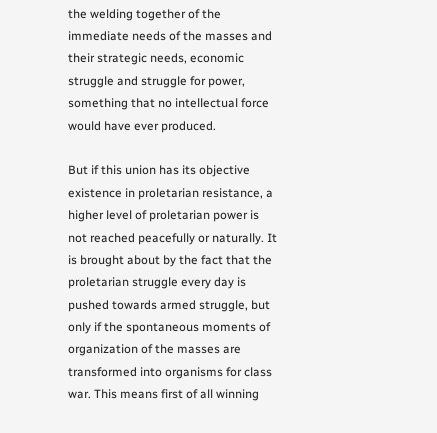the welding together of the immediate needs of the masses and their strategic needs, economic struggle and struggle for power, something that no intellectual force would have ever produced.

But if this union has its objective existence in proletarian resistance, a higher level of proletarian power is not reached peacefully or naturally. It is brought about by the fact that the proletarian struggle every day is pushed towards armed struggle, but only if the spontaneous moments of organization of the masses are transformed into organisms for class war. This means first of all winning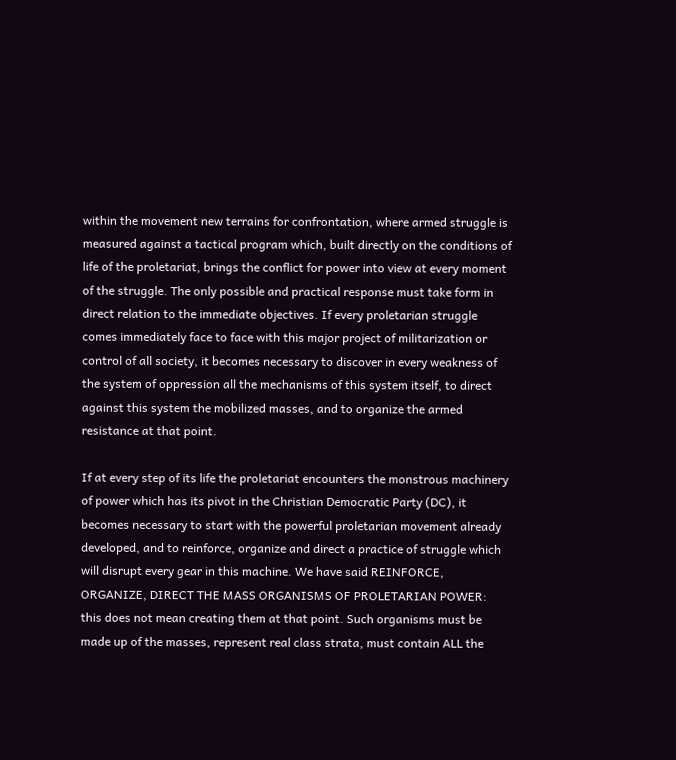within the movement new terrains for confrontation, where armed struggle is measured against a tactical program which, built directly on the conditions of life of the proletariat, brings the conflict for power into view at every moment of the struggle. The only possible and practical response must take form in direct relation to the immediate objectives. If every proletarian struggle comes immediately face to face with this major project of militarization or control of all society, it becomes necessary to discover in every weakness of the system of oppression all the mechanisms of this system itself, to direct against this system the mobilized masses, and to organize the armed resistance at that point.

If at every step of its life the proletariat encounters the monstrous machinery of power which has its pivot in the Christian Democratic Party (DC), it becomes necessary to start with the powerful proletarian movement already developed, and to reinforce, organize and direct a practice of struggle which will disrupt every gear in this machine. We have said REINFORCE, ORGANIZE, DIRECT THE MASS ORGANISMS OF PROLETARIAN POWER: this does not mean creating them at that point. Such organisms must be made up of the masses, represent real class strata, must contain ALL the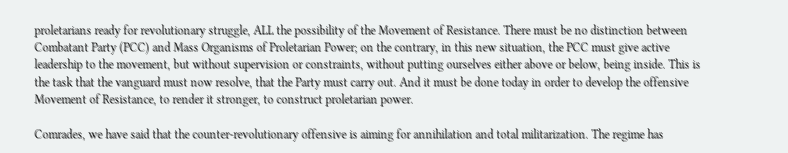proletarians ready for revolutionary struggle, ALL the possibility of the Movement of Resistance. There must be no distinction between Combatant Party (PCC) and Mass Organisms of Proletarian Power; on the contrary, in this new situation, the PCC must give active leadership to the movement, but without supervision or constraints, without putting ourselves either above or below, being inside. This is the task that the vanguard must now resolve, that the Party must carry out. And it must be done today in order to develop the offensive Movement of Resistance, to render it stronger, to construct proletarian power.

Comrades, we have said that the counter-revolutionary offensive is aiming for annihilation and total militarization. The regime has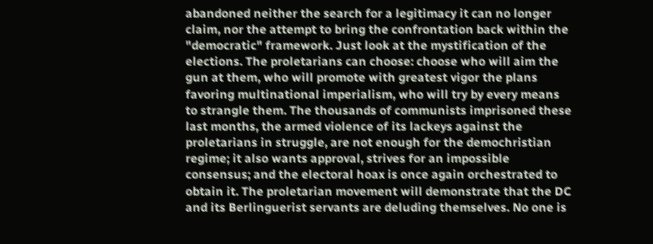abandoned neither the search for a legitimacy it can no longer claim, nor the attempt to bring the confrontation back within the "democratic" framework. Just look at the mystification of the elections. The proletarians can choose: choose who will aim the gun at them, who will promote with greatest vigor the plans favoring multinational imperialism, who will try by every means to strangle them. The thousands of communists imprisoned these last months, the armed violence of its lackeys against the proletarians in struggle, are not enough for the demochristian regime; it also wants approval, strives for an impossible consensus; and the electoral hoax is once again orchestrated to obtain it. The proletarian movement will demonstrate that the DC and its Berlinguerist servants are deluding themselves. No one is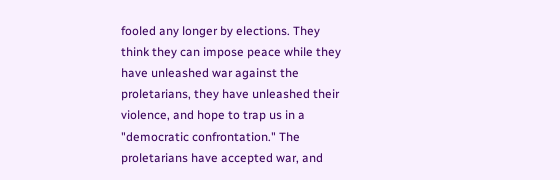fooled any longer by elections. They think they can impose peace while they have unleashed war against the proletarians, they have unleashed their violence, and hope to trap us in a "democratic confrontation." The proletarians have accepted war, and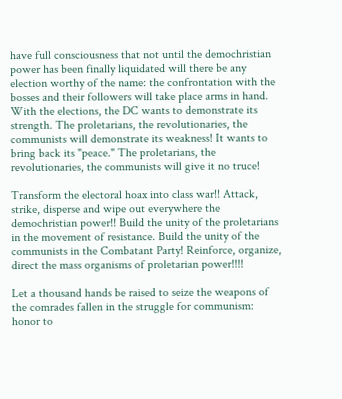have full consciousness that not until the demochristian power has been finally liquidated will there be any election worthy of the name: the confrontation with the bosses and their followers will take place arms in hand. With the elections, the DC wants to demonstrate its strength. The proletarians, the revolutionaries, the communists will demonstrate its weakness! It wants to bring back its "peace." The proletarians, the revolutionaries, the communists will give it no truce!

Transform the electoral hoax into class war!! Attack, strike, disperse and wipe out everywhere the demochristian power!! Build the unity of the proletarians in the movement of resistance. Build the unity of the communists in the Combatant Party! Reinforce, organize, direct the mass organisms of proletarian power!!!!

Let a thousand hands be raised to seize the weapons of the comrades fallen in the struggle for communism: honor to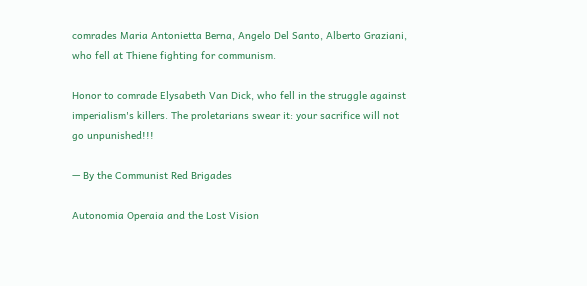comrades Maria Antonietta Berna, Angelo Del Santo, Alberto Graziani, who fell at Thiene fighting for communism.

Honor to comrade Elysabeth Van Dick, who fell in the struggle against imperialism's killers. The proletarians swear it: your sacrifice will not go unpunished!!!

— By the Communist Red Brigades

Autonomia Operaia and the Lost Vision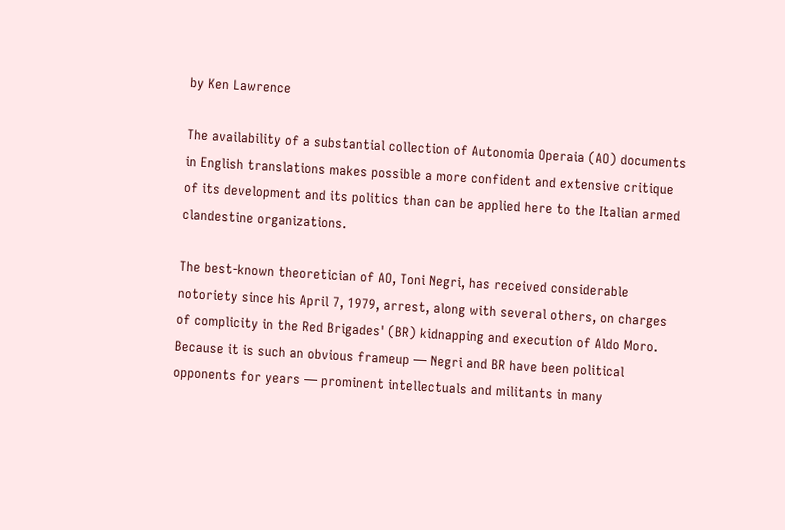by Ken Lawrence

The availability of a substantial collection of Autonomia Operaia (AO) documents in English translations makes possible a more confident and extensive critique of its development and its politics than can be applied here to the Italian armed clandestine organizations.

The best-known theoretician of AO, Toni Negri, has received considerable notoriety since his April 7, 1979, arrest, along with several others, on charges of complicity in the Red Brigades' (BR) kidnapping and execution of Aldo Moro. Because it is such an obvious frameup — Negri and BR have been political opponents for years — prominent intellectuals and militants in many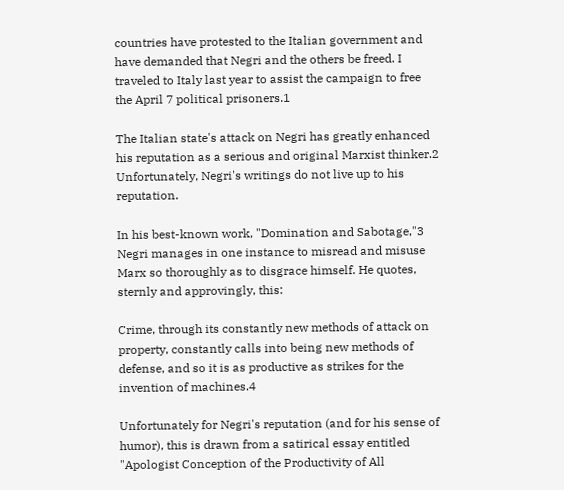countries have protested to the Italian government and have demanded that Negri and the others be freed. I traveled to Italy last year to assist the campaign to free the April 7 political prisoners.1

The Italian state's attack on Negri has greatly enhanced his reputation as a serious and original Marxist thinker.2 Unfortunately, Negri's writings do not live up to his reputation.

In his best-known work, "Domination and Sabotage,"3 Negri manages in one instance to misread and misuse Marx so thoroughly as to disgrace himself. He quotes, sternly and approvingly, this:

Crime, through its constantly new methods of attack on property, constantly calls into being new methods of defense, and so it is as productive as strikes for the invention of machines.4

Unfortunately for Negri's reputation (and for his sense of humor), this is drawn from a satirical essay entitled "Apologist Conception of the Productivity of All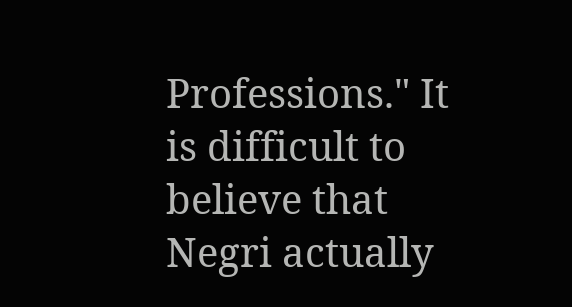Professions." It is difficult to believe that Negri actually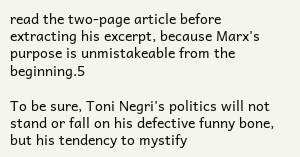read the two-page article before extracting his excerpt, because Marx's purpose is unmistakeable from the beginning.5

To be sure, Toni Negri's politics will not stand or fall on his defective funny bone, but his tendency to mystify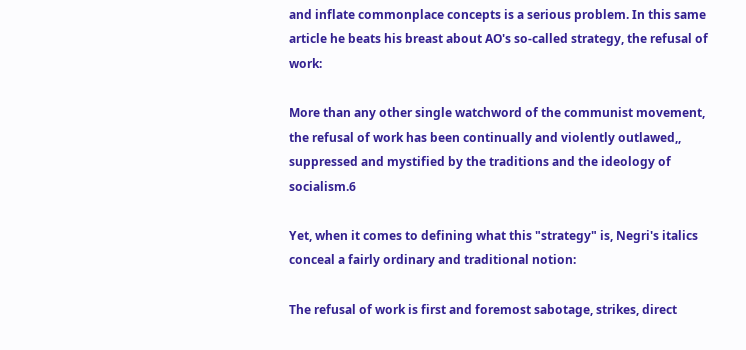and inflate commonplace concepts is a serious problem. In this same article he beats his breast about AO's so-called strategy, the refusal of work:

More than any other single watchword of the communist movement, the refusal of work has been continually and violently outlawed,, suppressed and mystified by the traditions and the ideology of socialism.6

Yet, when it comes to defining what this "strategy" is, Negri's italics conceal a fairly ordinary and traditional notion:

The refusal of work is first and foremost sabotage, strikes, direct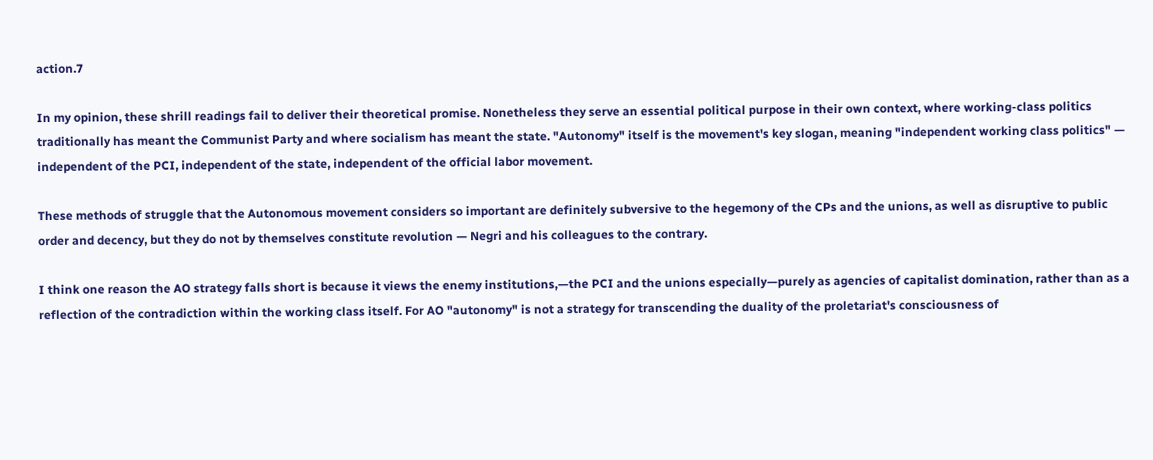action.7

In my opinion, these shrill readings fail to deliver their theoretical promise. Nonetheless they serve an essential political purpose in their own context, where working-class politics traditionally has meant the Communist Party and where socialism has meant the state. "Autonomy" itself is the movement's key slogan, meaning "independent working class politics" — independent of the PCI, independent of the state, independent of the official labor movement.

These methods of struggle that the Autonomous movement considers so important are definitely subversive to the hegemony of the CPs and the unions, as well as disruptive to public order and decency, but they do not by themselves constitute revolution — Negri and his colleagues to the contrary.

I think one reason the AO strategy falls short is because it views the enemy institutions,—the PCI and the unions especially—purely as agencies of capitalist domination, rather than as a reflection of the contradiction within the working class itself. For AO "autonomy" is not a strategy for transcending the duality of the proletariat's consciousness of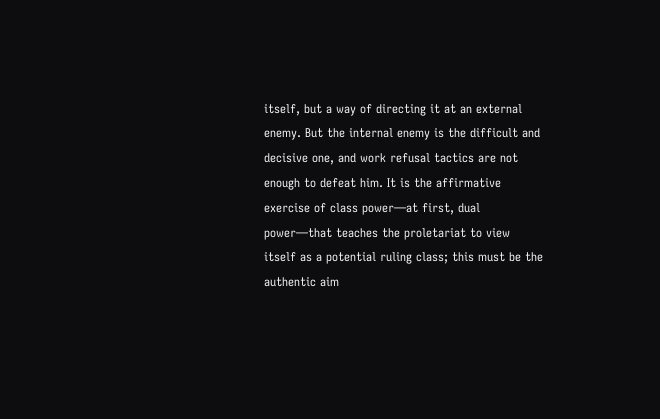itself, but a way of directing it at an external enemy. But the internal enemy is the difficult and decisive one, and work refusal tactics are not enough to defeat him. It is the affirmative exercise of class power—at first, dual power—that teaches the proletariat to view itself as a potential ruling class; this must be the authentic aim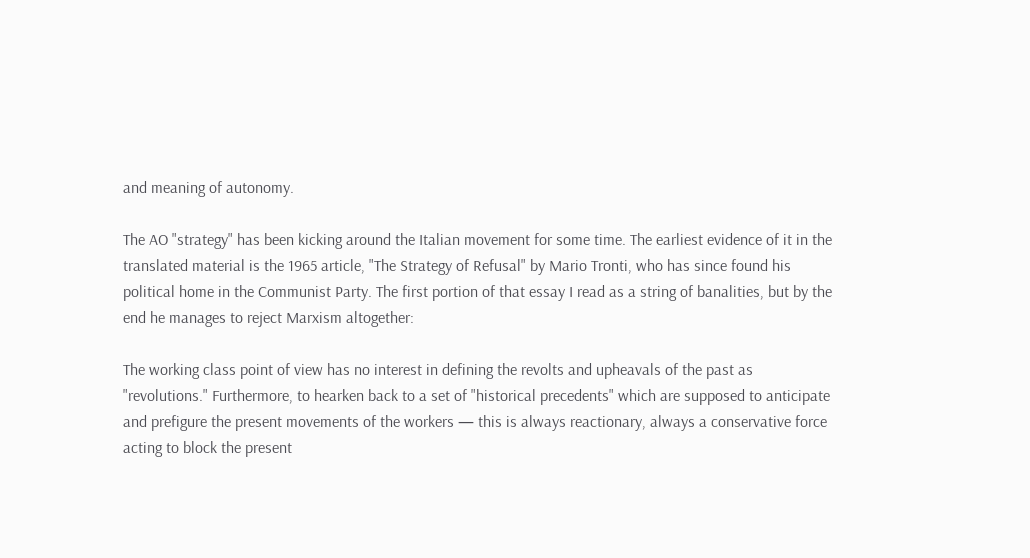and meaning of autonomy.

The AO "strategy" has been kicking around the Italian movement for some time. The earliest evidence of it in the translated material is the 1965 article, "The Strategy of Refusal" by Mario Tronti, who has since found his political home in the Communist Party. The first portion of that essay I read as a string of banalities, but by the end he manages to reject Marxism altogether:

The working class point of view has no interest in defining the revolts and upheavals of the past as "revolutions." Furthermore, to hearken back to a set of "historical precedents" which are supposed to anticipate and prefigure the present movements of the workers — this is always reactionary, always a conservative force acting to block the present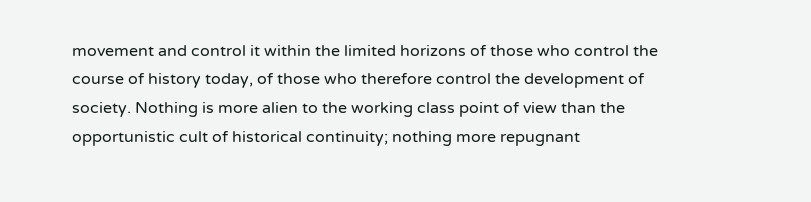movement and control it within the limited horizons of those who control the course of history today, of those who therefore control the development of society. Nothing is more alien to the working class point of view than the opportunistic cult of historical continuity; nothing more repugnant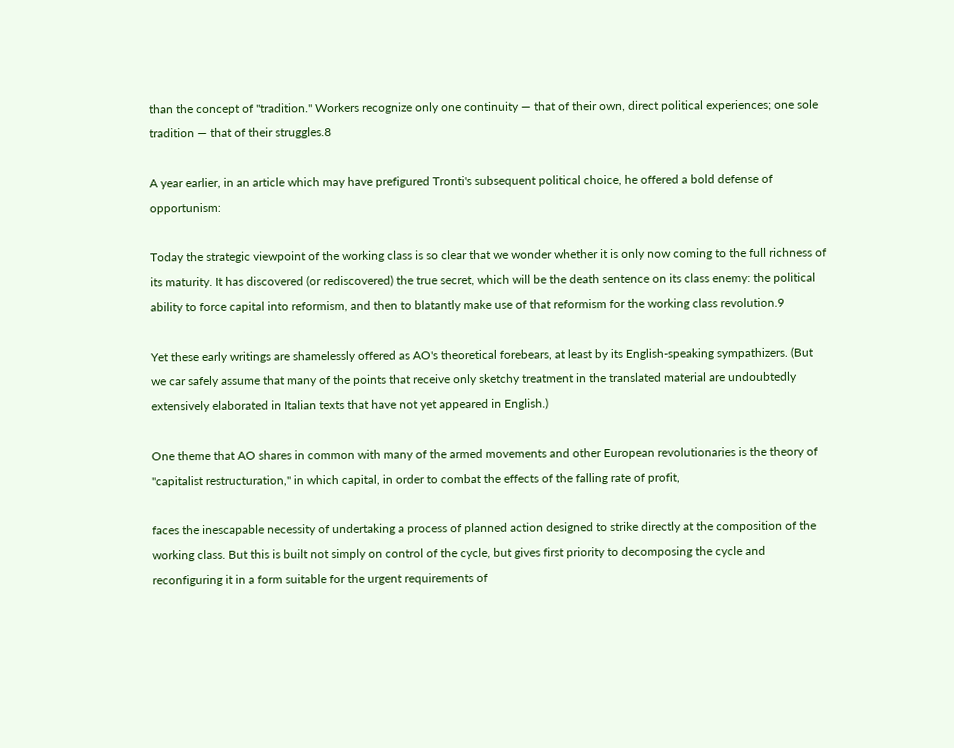than the concept of "tradition." Workers recognize only one continuity — that of their own, direct political experiences; one sole tradition — that of their struggles.8

A year earlier, in an article which may have prefigured Tronti's subsequent political choice, he offered a bold defense of opportunism:

Today the strategic viewpoint of the working class is so clear that we wonder whether it is only now coming to the full richness of its maturity. It has discovered (or rediscovered) the true secret, which will be the death sentence on its class enemy: the political ability to force capital into reformism, and then to blatantly make use of that reformism for the working class revolution.9

Yet these early writings are shamelessly offered as AO's theoretical forebears, at least by its English-speaking sympathizers. (But we car safely assume that many of the points that receive only sketchy treatment in the translated material are undoubtedly extensively elaborated in Italian texts that have not yet appeared in English.)

One theme that AO shares in common with many of the armed movements and other European revolutionaries is the theory of "capitalist restructuration," in which capital, in order to combat the effects of the falling rate of profit,

faces the inescapable necessity of undertaking a process of planned action designed to strike directly at the composition of the working class. But this is built not simply on control of the cycle, but gives first priority to decomposing the cycle and reconfiguring it in a form suitable for the urgent requirements of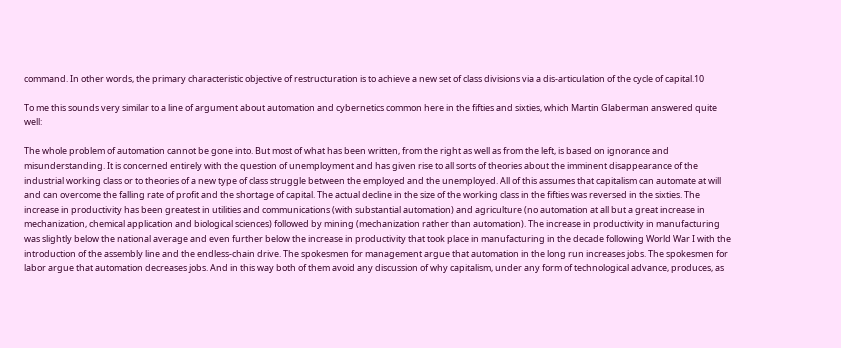command. In other words, the primary characteristic objective of restructuration is to achieve a new set of class divisions via a dis-articulation of the cycle of capital.10

To me this sounds very similar to a line of argument about automation and cybernetics common here in the fifties and sixties, which Martin Glaberman answered quite well:

The whole problem of automation cannot be gone into. But most of what has been written, from the right as well as from the left, is based on ignorance and misunderstanding. It is concerned entirely with the question of unemployment and has given rise to all sorts of theories about the imminent disappearance of the industrial working class or to theories of a new type of class struggle between the employed and the unemployed. All of this assumes that capitalism can automate at will and can overcome the falling rate of profit and the shortage of capital. The actual decline in the size of the working class in the fifties was reversed in the sixties. The increase in productivity has been greatest in utilities and communications (with substantial automation) and agriculture (no automation at all but a great increase in mechanization, chemical application and biological sciences) followed by mining (mechanization rather than automation). The increase in productivity in manufacturing was slightly below the national average and even further below the increase in productivity that took place in manufacturing in the decade following World War I with the introduction of the assembly line and the endless-chain drive. The spokesmen for management argue that automation in the long run increases jobs. The spokesmen for labor argue that automation decreases jobs. And in this way both of them avoid any discussion of why capitalism, under any form of technological advance, produces, as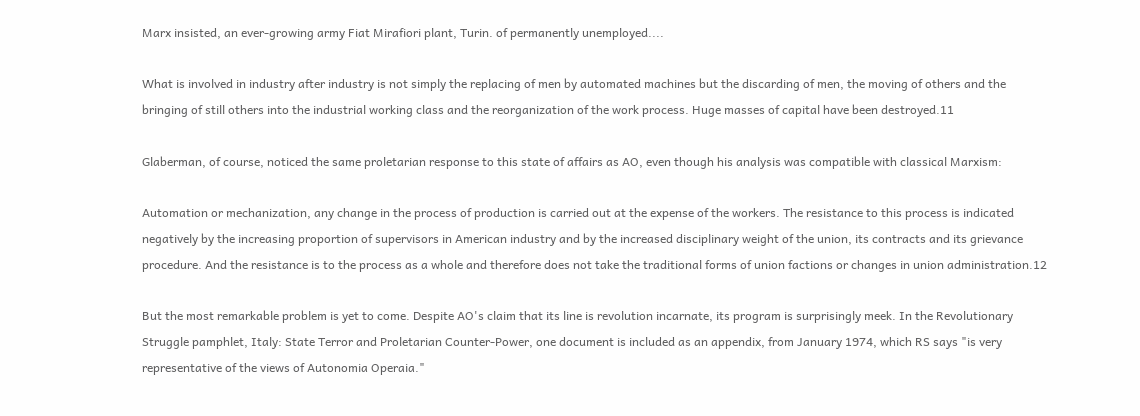Marx insisted, an ever-growing army Fiat Mirafiori plant, Turin. of permanently unemployed....

What is involved in industry after industry is not simply the replacing of men by automated machines but the discarding of men, the moving of others and the bringing of still others into the industrial working class and the reorganization of the work process. Huge masses of capital have been destroyed.11

Glaberman, of course, noticed the same proletarian response to this state of affairs as AO, even though his analysis was compatible with classical Marxism:

Automation or mechanization, any change in the process of production is carried out at the expense of the workers. The resistance to this process is indicated negatively by the increasing proportion of supervisors in American industry and by the increased disciplinary weight of the union, its contracts and its grievance procedure. And the resistance is to the process as a whole and therefore does not take the traditional forms of union factions or changes in union administration.12

But the most remarkable problem is yet to come. Despite AO's claim that its line is revolution incarnate, its program is surprisingly meek. In the Revolutionary Struggle pamphlet, Italy: State Terror and Proletarian Counter-Power, one document is included as an appendix, from January 1974, which RS says "is very representative of the views of Autonomia Operaia."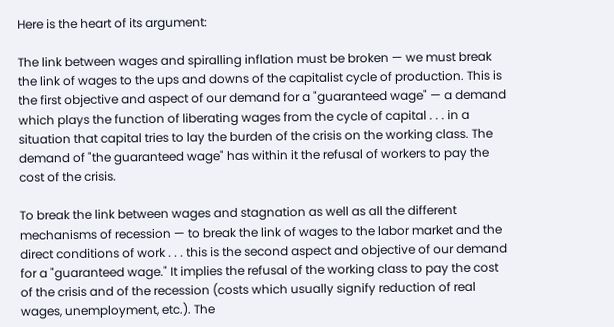Here is the heart of its argument:

The link between wages and spiralling inflation must be broken — we must break the link of wages to the ups and downs of the capitalist cycle of production. This is the first objective and aspect of our demand for a "guaranteed wage" — a demand which plays the function of liberating wages from the cycle of capital . . . in a situation that capital tries to lay the burden of the crisis on the working class. The demand of "the guaranteed wage" has within it the refusal of workers to pay the cost of the crisis.

To break the link between wages and stagnation as well as all the different mechanisms of recession — to break the link of wages to the labor market and the direct conditions of work . . . this is the second aspect and objective of our demand for a "guaranteed wage." It implies the refusal of the working class to pay the cost of the crisis and of the recession (costs which usually signify reduction of real wages, unemployment, etc.). The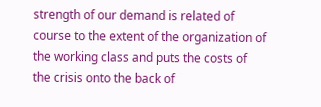strength of our demand is related of course to the extent of the organization of the working class and puts the costs of the crisis onto the back of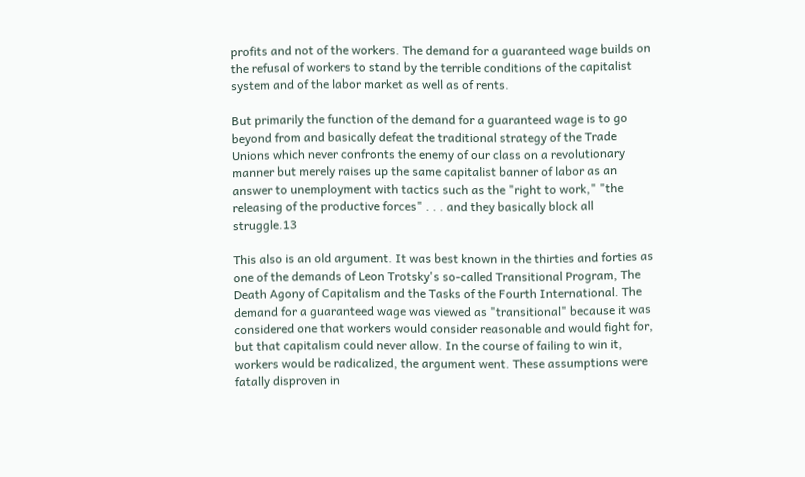profits and not of the workers. The demand for a guaranteed wage builds on the refusal of workers to stand by the terrible conditions of the capitalist system and of the labor market as well as of rents.

But primarily the function of the demand for a guaranteed wage is to go beyond from and basically defeat the traditional strategy of the Trade Unions which never confronts the enemy of our class on a revolutionary manner but merely raises up the same capitalist banner of labor as an answer to unemployment with tactics such as the "right to work," "the releasing of the productive forces" . . . and they basically block all struggle.13

This also is an old argument. It was best known in the thirties and forties as one of the demands of Leon Trotsky's so-called Transitional Program, The Death Agony of Capitalism and the Tasks of the Fourth International. The demand for a guaranteed wage was viewed as "transitional" because it was considered one that workers would consider reasonable and would fight for, but that capitalism could never allow. In the course of failing to win it, workers would be radicalized, the argument went. These assumptions were fatally disproven in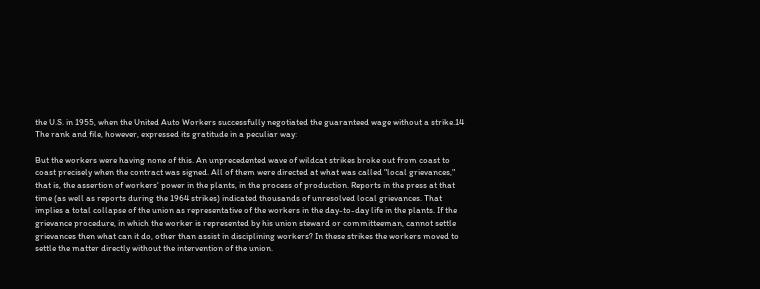the U.S. in 1955, when the United Auto Workers successfully negotiated the guaranteed wage without a strike.14 The rank and file, however, expressed its gratitude in a peculiar way:

But the workers were having none of this. An unprecedented wave of wildcat strikes broke out from coast to coast precisely when the contract was signed. All of them were directed at what was called "local grievances," that is, the assertion of workers' power in the plants, in the process of production. Reports in the press at that time (as well as reports during the 1964 strikes) indicated thousands of unresolved local grievances. That implies a total collapse of the union as representative of the workers in the day-to-day life in the plants. If the grievance procedure, in which the worker is represented by his union steward or committeeman, cannot settle grievances then what can it do, other than assist in disciplining workers? In these strikes the workers moved to settle the matter directly without the intervention of the union.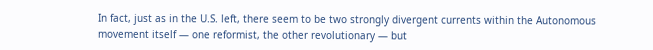In fact, just as in the U.S. left, there seem to be two strongly divergent currents within the Autonomous movement itself — one reformist, the other revolutionary — but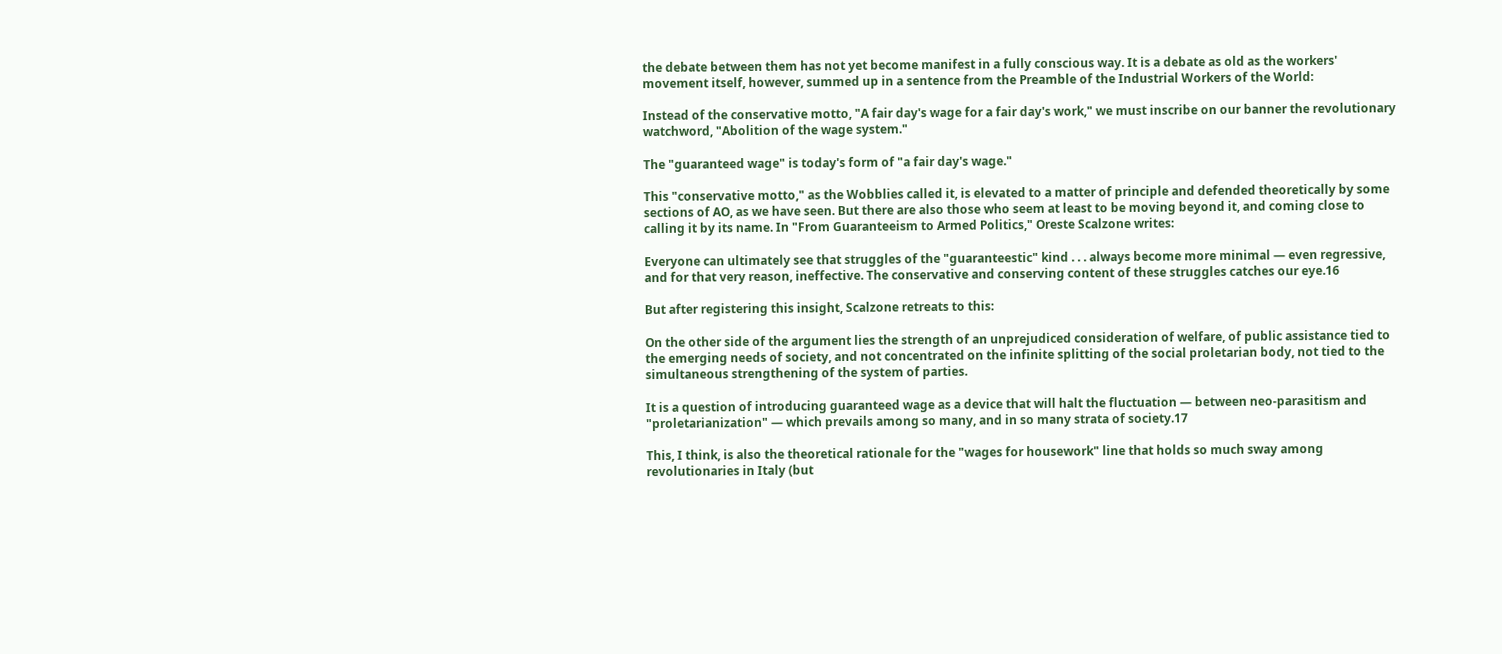the debate between them has not yet become manifest in a fully conscious way. It is a debate as old as the workers' movement itself, however, summed up in a sentence from the Preamble of the Industrial Workers of the World:

Instead of the conservative motto, "A fair day's wage for a fair day's work," we must inscribe on our banner the revolutionary watchword, "Abolition of the wage system."

The "guaranteed wage" is today's form of "a fair day's wage."

This "conservative motto," as the Wobblies called it, is elevated to a matter of principle and defended theoretically by some sections of AO, as we have seen. But there are also those who seem at least to be moving beyond it, and coming close to calling it by its name. In "From Guaranteeism to Armed Politics," Oreste Scalzone writes:

Everyone can ultimately see that struggles of the "guaranteestic" kind . . . always become more minimal — even regressive, and for that very reason, ineffective. The conservative and conserving content of these struggles catches our eye.16

But after registering this insight, Scalzone retreats to this:

On the other side of the argument lies the strength of an unprejudiced consideration of welfare, of public assistance tied to the emerging needs of society, and not concentrated on the infinite splitting of the social proletarian body, not tied to the simultaneous strengthening of the system of parties.

It is a question of introducing guaranteed wage as a device that will halt the fluctuation — between neo-parasitism and "proletarianization" — which prevails among so many, and in so many strata of society.17

This, I think, is also the theoretical rationale for the "wages for housework" line that holds so much sway among revolutionaries in Italy (but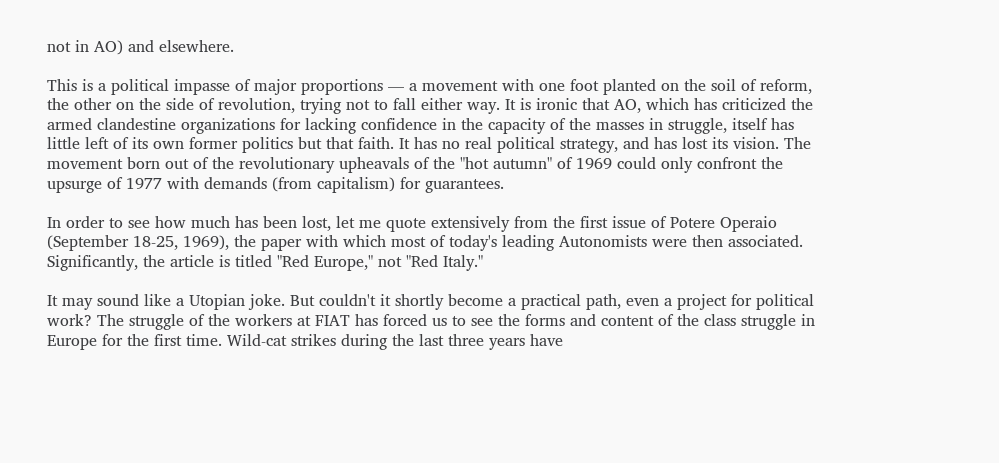not in AO) and elsewhere.

This is a political impasse of major proportions — a movement with one foot planted on the soil of reform, the other on the side of revolution, trying not to fall either way. It is ironic that AO, which has criticized the armed clandestine organizations for lacking confidence in the capacity of the masses in struggle, itself has little left of its own former politics but that faith. It has no real political strategy, and has lost its vision. The movement born out of the revolutionary upheavals of the "hot autumn" of 1969 could only confront the upsurge of 1977 with demands (from capitalism) for guarantees.

In order to see how much has been lost, let me quote extensively from the first issue of Potere Operaio (September 18-25, 1969), the paper with which most of today's leading Autonomists were then associated. Significantly, the article is titled "Red Europe," not "Red Italy."

It may sound like a Utopian joke. But couldn't it shortly become a practical path, even a project for political work? The struggle of the workers at FIAT has forced us to see the forms and content of the class struggle in Europe for the first time. Wild-cat strikes during the last three years have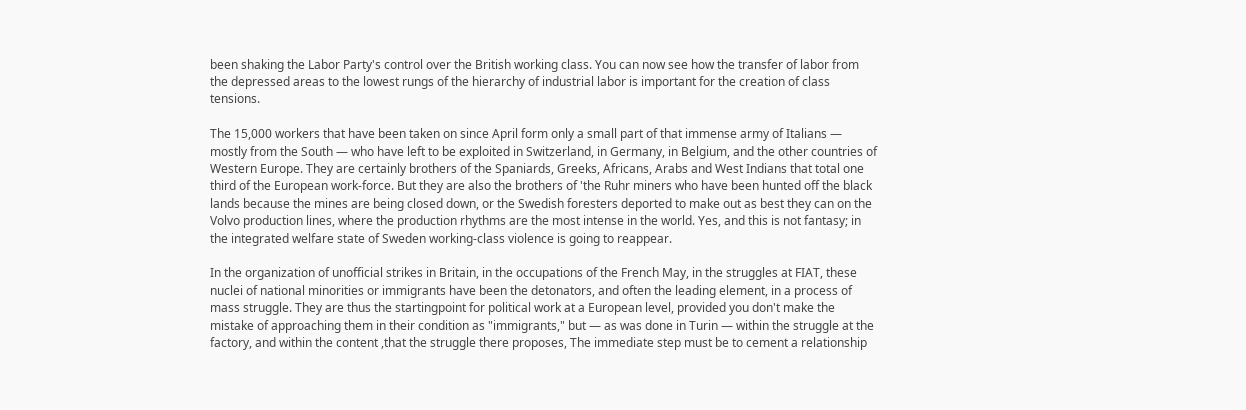been shaking the Labor Party's control over the British working class. You can now see how the transfer of labor from the depressed areas to the lowest rungs of the hierarchy of industrial labor is important for the creation of class tensions.

The 15,000 workers that have been taken on since April form only a small part of that immense army of Italians — mostly from the South — who have left to be exploited in Switzerland, in Germany, in Belgium, and the other countries of Western Europe. They are certainly brothers of the Spaniards, Greeks, Africans, Arabs and West Indians that total one third of the European work-force. But they are also the brothers of 'the Ruhr miners who have been hunted off the black lands because the mines are being closed down, or the Swedish foresters deported to make out as best they can on the Volvo production lines, where the production rhythms are the most intense in the world. Yes, and this is not fantasy; in the integrated welfare state of Sweden working-class violence is going to reappear.

In the organization of unofficial strikes in Britain, in the occupations of the French May, in the struggles at FIAT, these nuclei of national minorities or immigrants have been the detonators, and often the leading element, in a process of mass struggle. They are thus the startingpoint for political work at a European level, provided you don't make the mistake of approaching them in their condition as "immigrants," but — as was done in Turin — within the struggle at the factory, and within the content ,that the struggle there proposes, The immediate step must be to cement a relationship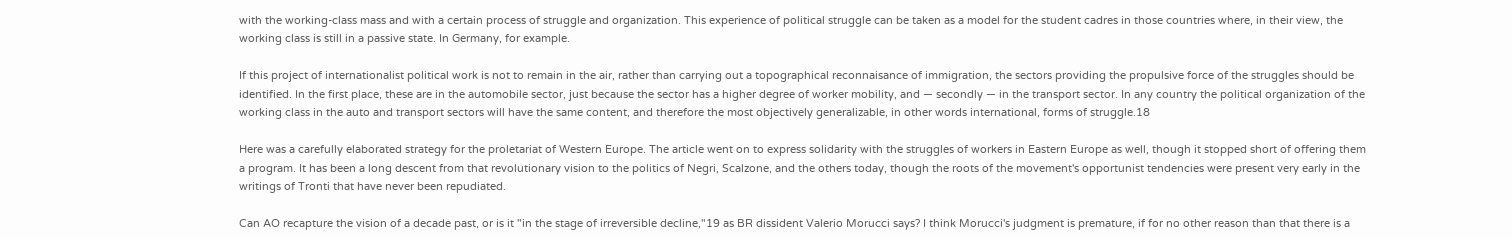with the working-class mass and with a certain process of struggle and organization. This experience of political struggle can be taken as a model for the student cadres in those countries where, in their view, the working class is still in a passive state. In Germany, for example.

If this project of internationalist political work is not to remain in the air, rather than carrying out a topographical reconnaisance of immigration, the sectors providing the propulsive force of the struggles should be identified. In the first place, these are in the automobile sector, just because the sector has a higher degree of worker mobility, and — secondly — in the transport sector. In any country the political organization of the working class in the auto and transport sectors will have the same content, and therefore the most objectively generalizable, in other words international, forms of struggle.18

Here was a carefully elaborated strategy for the proletariat of Western Europe. The article went on to express solidarity with the struggles of workers in Eastern Europe as well, though it stopped short of offering them a program. It has been a long descent from that revolutionary vision to the politics of Negri, Scalzone, and the others today, though the roots of the movement's opportunist tendencies were present very early in the writings of Tronti that have never been repudiated.

Can AO recapture the vision of a decade past, or is it "in the stage of irreversible decline,"19 as BR dissident Valerio Morucci says? I think Morucci's judgment is premature, if for no other reason than that there is a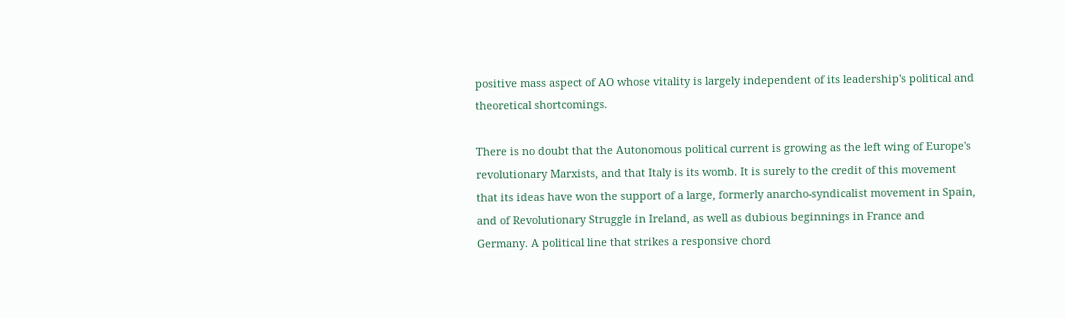positive mass aspect of AO whose vitality is largely independent of its leadership's political and theoretical shortcomings.

There is no doubt that the Autonomous political current is growing as the left wing of Europe's revolutionary Marxists, and that Italy is its womb. It is surely to the credit of this movement that its ideas have won the support of a large, formerly anarcho-syndicalist movement in Spain, and of Revolutionary Struggle in Ireland, as well as dubious beginnings in France and Germany. A political line that strikes a responsive chord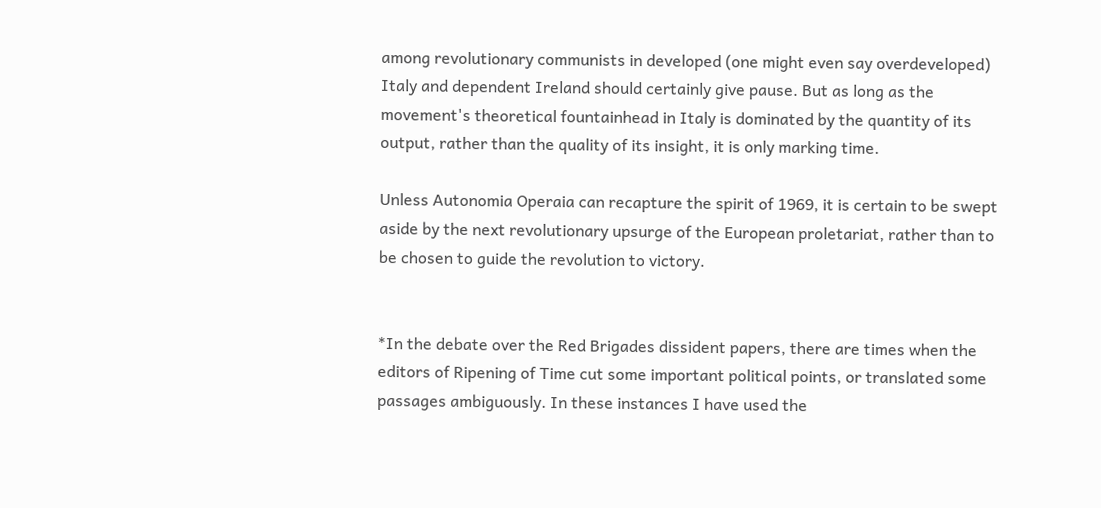among revolutionary communists in developed (one might even say overdeveloped) Italy and dependent Ireland should certainly give pause. But as long as the movement's theoretical fountainhead in Italy is dominated by the quantity of its output, rather than the quality of its insight, it is only marking time.

Unless Autonomia Operaia can recapture the spirit of 1969, it is certain to be swept aside by the next revolutionary upsurge of the European proletariat, rather than to be chosen to guide the revolution to victory.


*In the debate over the Red Brigades dissident papers, there are times when the editors of Ripening of Time cut some important political points, or translated some passages ambiguously. In these instances I have used the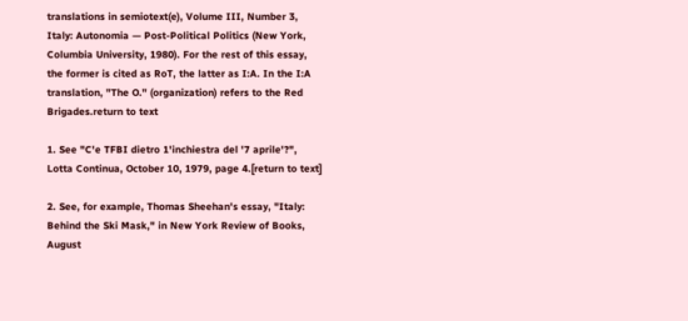translations in semiotext(e), Volume III, Number 3, Italy: Autonomia — Post-Political Politics (New York, Columbia University, 1980). For the rest of this essay, the former is cited as RoT, the latter as I:A. In the I:A translation, "The O." (organization) refers to the Red Brigades.return to text

1. See "C'e TFBI dietro 1'inchiestra del '7 aprile'?", Lotta Continua, October 10, 1979, page 4.[return to text]

2. See, for example, Thomas Sheehan's essay, "Italy: Behind the Ski Mask," in New York Review of Books, August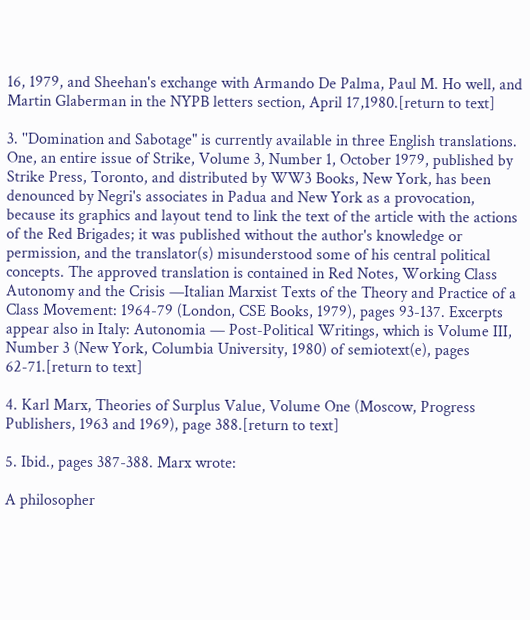16, 1979, and Sheehan's exchange with Armando De Palma, Paul M. Ho well, and Martin Glaberman in the NYPB letters section, April 17,1980.[return to text]

3. ''Domination and Sabotage" is currently available in three English translations. One, an entire issue of Strike, Volume 3, Number 1, October 1979, published by Strike Press, Toronto, and distributed by WW3 Books, New York, has been denounced by Negri's associates in Padua and New York as a provocation, because its graphics and layout tend to link the text of the article with the actions of the Red Brigades; it was published without the author's knowledge or permission, and the translator(s) misunderstood some of his central political concepts. The approved translation is contained in Red Notes, Working Class Autonomy and the Crisis —Italian Marxist Texts of the Theory and Practice of a Class Movement: 1964-79 (London, CSE Books, 1979), pages 93-137. Excerpts appear also in Italy: Autonomia — Post-Political Writings, which is Volume III, Number 3 (New York, Columbia University, 1980) of semiotext(e), pages 62-71.[return to text]

4. Karl Marx, Theories of Surplus Value, Volume One (Moscow, Progress Publishers, 1963 and 1969), page 388.[return to text]

5. Ibid., pages 387-388. Marx wrote:

A philosopher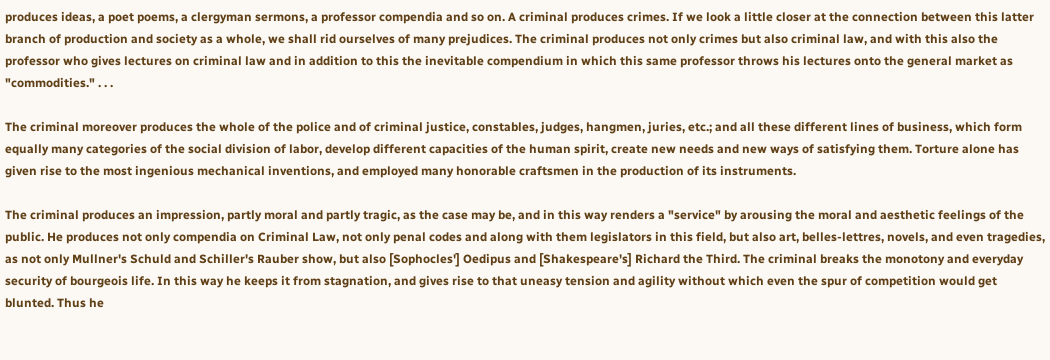produces ideas, a poet poems, a clergyman sermons, a professor compendia and so on. A criminal produces crimes. If we look a little closer at the connection between this latter branch of production and society as a whole, we shall rid ourselves of many prejudices. The criminal produces not only crimes but also criminal law, and with this also the professor who gives lectures on criminal law and in addition to this the inevitable compendium in which this same professor throws his lectures onto the general market as "commodities." . . .

The criminal moreover produces the whole of the police and of criminal justice, constables, judges, hangmen, juries, etc.; and all these different lines of business, which form equally many categories of the social division of labor, develop different capacities of the human spirit, create new needs and new ways of satisfying them. Torture alone has given rise to the most ingenious mechanical inventions, and employed many honorable craftsmen in the production of its instruments.

The criminal produces an impression, partly moral and partly tragic, as the case may be, and in this way renders a "service" by arousing the moral and aesthetic feelings of the public. He produces not only compendia on Criminal Law, not only penal codes and along with them legislators in this field, but also art, belles-lettres, novels, and even tragedies, as not only Mullner's Schuld and Schiller's Rauber show, but also [Sophocles'] Oedipus and [Shakespeare's] Richard the Third. The criminal breaks the monotony and everyday security of bourgeois life. In this way he keeps it from stagnation, and gives rise to that uneasy tension and agility without which even the spur of competition would get blunted. Thus he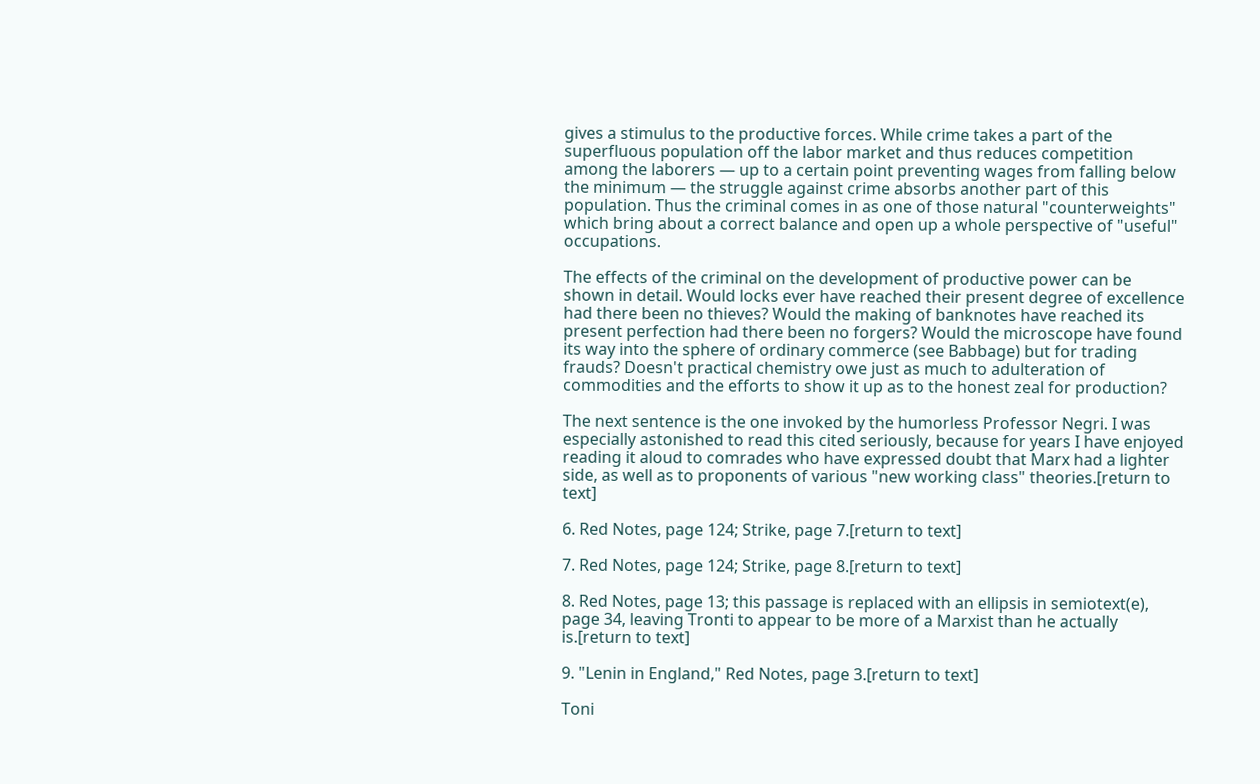gives a stimulus to the productive forces. While crime takes a part of the superfluous population off the labor market and thus reduces competition among the laborers — up to a certain point preventing wages from falling below the minimum — the struggle against crime absorbs another part of this population. Thus the criminal comes in as one of those natural "counterweights" which bring about a correct balance and open up a whole perspective of "useful" occupations.

The effects of the criminal on the development of productive power can be shown in detail. Would locks ever have reached their present degree of excellence had there been no thieves? Would the making of banknotes have reached its present perfection had there been no forgers? Would the microscope have found its way into the sphere of ordinary commerce (see Babbage) but for trading frauds? Doesn't practical chemistry owe just as much to adulteration of commodities and the efforts to show it up as to the honest zeal for production?

The next sentence is the one invoked by the humorless Professor Negri. I was especially astonished to read this cited seriously, because for years I have enjoyed reading it aloud to comrades who have expressed doubt that Marx had a lighter side, as well as to proponents of various "new working class" theories.[return to text]

6. Red Notes, page 124; Strike, page 7.[return to text]

7. Red Notes, page 124; Strike, page 8.[return to text]

8. Red Notes, page 13; this passage is replaced with an ellipsis in semiotext(e), page 34, leaving Tronti to appear to be more of a Marxist than he actually is.[return to text]

9. "Lenin in England," Red Notes, page 3.[return to text]

Toni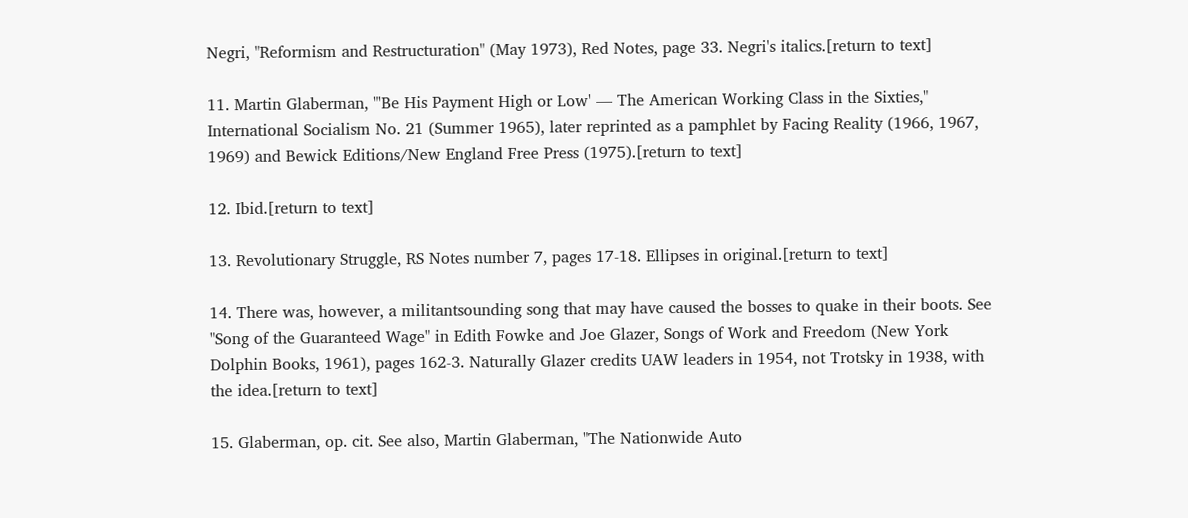Negri, "Reformism and Restructuration" (May 1973), Red Notes, page 33. Negri's italics.[return to text]

11. Martin Glaberman, "'Be His Payment High or Low' — The American Working Class in the Sixties," International Socialism No. 21 (Summer 1965), later reprinted as a pamphlet by Facing Reality (1966, 1967, 1969) and Bewick Editions/New England Free Press (1975).[return to text]

12. Ibid.[return to text]

13. Revolutionary Struggle, RS Notes number 7, pages 17-18. Ellipses in original.[return to text]

14. There was, however, a militantsounding song that may have caused the bosses to quake in their boots. See "Song of the Guaranteed Wage" in Edith Fowke and Joe Glazer, Songs of Work and Freedom (New York Dolphin Books, 1961), pages 162-3. Naturally Glazer credits UAW leaders in 1954, not Trotsky in 1938, with the idea.[return to text]

15. Glaberman, op. cit. See also, Martin Glaberman, "The Nationwide Auto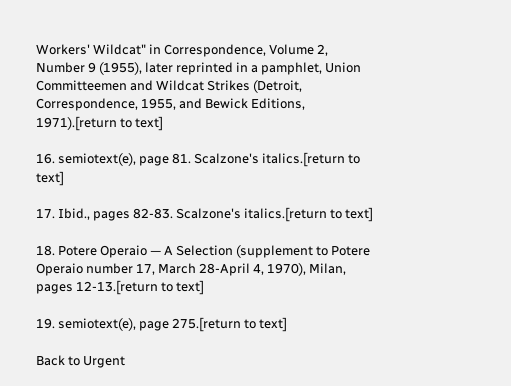Workers' Wildcat" in Correspondence, Volume 2, Number 9 (1955), later reprinted in a pamphlet, Union Committeemen and Wildcat Strikes (Detroit, Correspondence, 1955, and Bewick Editions, 1971).[return to text]

16. semiotext(e), page 81. Scalzone's italics.[return to text]

17. Ibid., pages 82-83. Scalzone's italics.[return to text]

18. Potere Operaio — A Selection (supplement to Potere Operaio number 17, March 28-April 4, 1970), Milan, pages 12-13.[return to text]

19. semiotext(e), page 275.[return to text]

Back to Urgent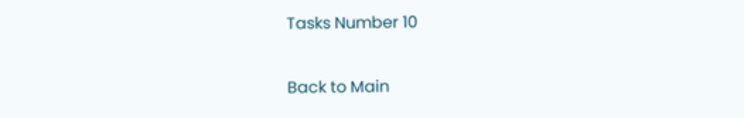Tasks Number 10

Back to Main